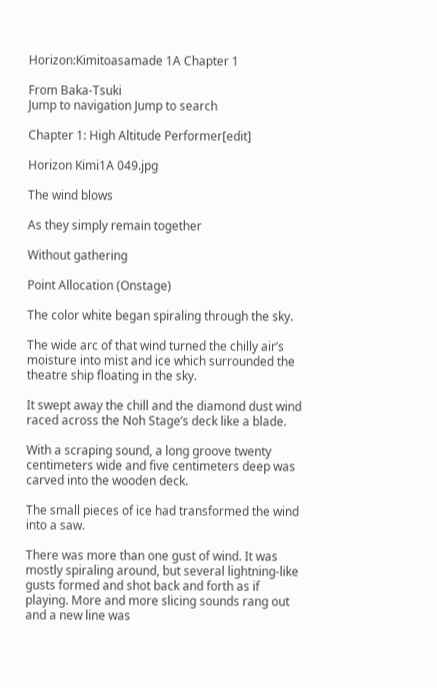Horizon:Kimitoasamade 1A Chapter 1

From Baka-Tsuki
Jump to navigation Jump to search

Chapter 1: High Altitude Performer[edit]

Horizon Kimi1A 049.jpg

The wind blows

As they simply remain together

Without gathering

Point Allocation (Onstage)

The color white began spiraling through the sky.

The wide arc of that wind turned the chilly air’s moisture into mist and ice which surrounded the theatre ship floating in the sky.

It swept away the chill and the diamond dust wind raced across the Noh Stage’s deck like a blade.

With a scraping sound, a long groove twenty centimeters wide and five centimeters deep was carved into the wooden deck.

The small pieces of ice had transformed the wind into a saw.

There was more than one gust of wind. It was mostly spiraling around, but several lightning-like gusts formed and shot back and forth as if playing. More and more slicing sounds rang out and a new line was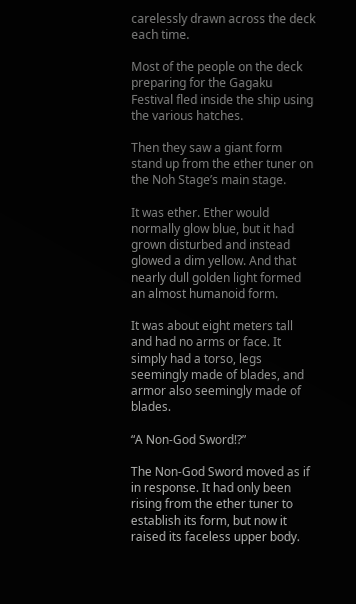carelessly drawn across the deck each time.

Most of the people on the deck preparing for the Gagaku Festival fled inside the ship using the various hatches.

Then they saw a giant form stand up from the ether tuner on the Noh Stage’s main stage.

It was ether. Ether would normally glow blue, but it had grown disturbed and instead glowed a dim yellow. And that nearly dull golden light formed an almost humanoid form.

It was about eight meters tall and had no arms or face. It simply had a torso, legs seemingly made of blades, and armor also seemingly made of blades.

“A Non-God Sword!?”

The Non-God Sword moved as if in response. It had only been rising from the ether tuner to establish its form, but now it raised its faceless upper body.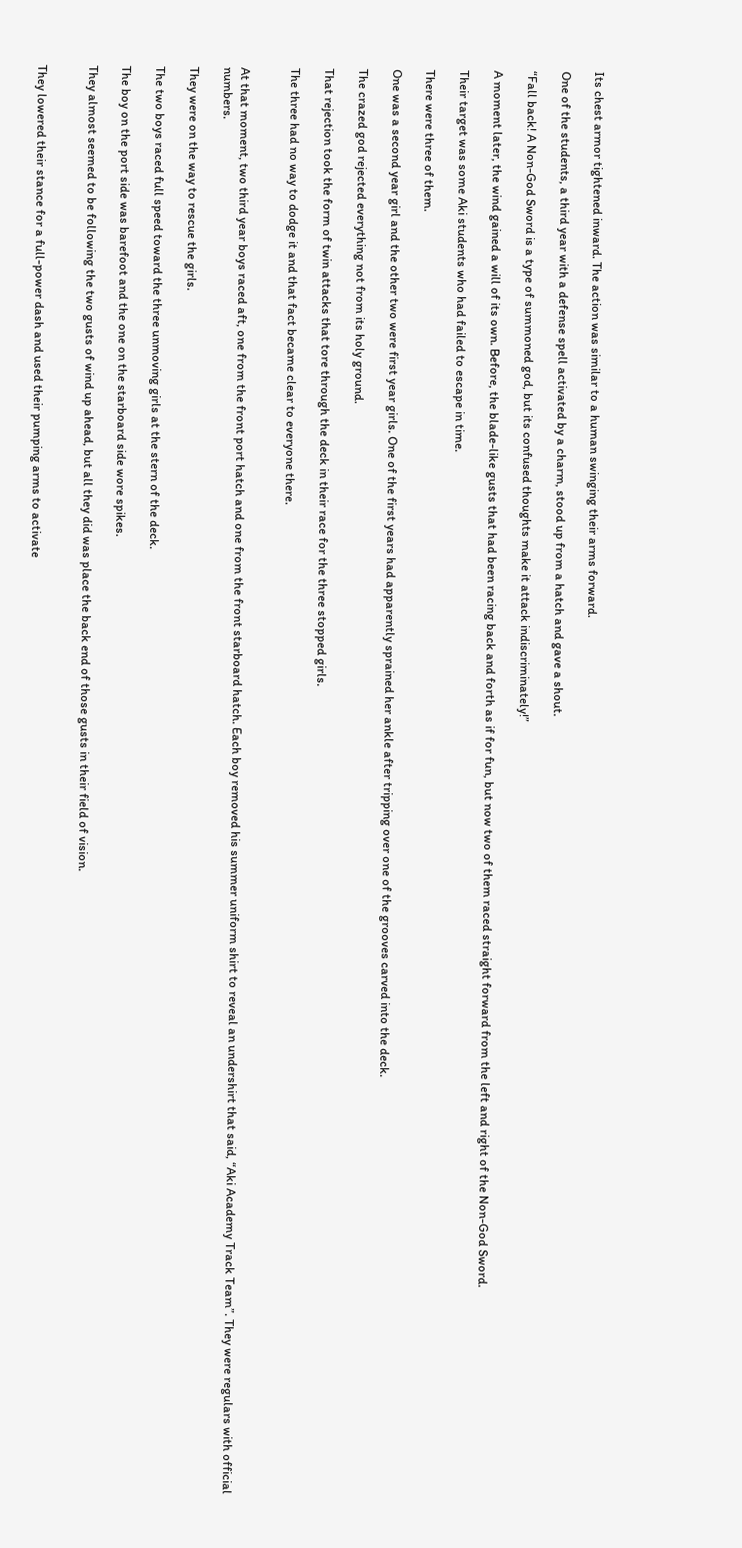Its chest armor tightened inward. The action was similar to a human swinging their arms forward.

One of the students, a third year with a defense spell activated by a charm, stood up from a hatch and gave a shout.

“Fall back! A Non-God Sword is a type of summoned god, but its confused thoughts make it attack indiscriminately!”

A moment later, the wind gained a will of its own. Before, the blade-like gusts that had been racing back and forth as if for fun, but now two of them raced straight forward from the left and right of the Non-God Sword.

Their target was some Aki students who had failed to escape in time.

There were three of them.

One was a second year girl and the other two were first year girls. One of the first years had apparently sprained her ankle after tripping over one of the grooves carved into the deck.

The crazed god rejected everything not from its holy ground.

That rejection took the form of twin attacks that tore through the deck in their race for the three stopped girls.

The three had no way to dodge it and that fact became clear to everyone there.


At that moment, two third year boys raced aft, one from the front port hatch and one from the front starboard hatch. Each boy removed his summer uniform shirt to reveal an undershirt that said, “Aki Academy Track Team”. They were regulars with official numbers.

They were on the way to rescue the girls.

The two boys raced full speed toward the three unmoving girls at the stern of the deck.

The boy on the port side was barefoot and the one on the starboard side wore spikes.

They almost seemed to be following the two gusts of wind up ahead, but all they did was place the back end of those gusts in their field of vision.


They lowered their stance for a full-power dash and used their pumping arms to activate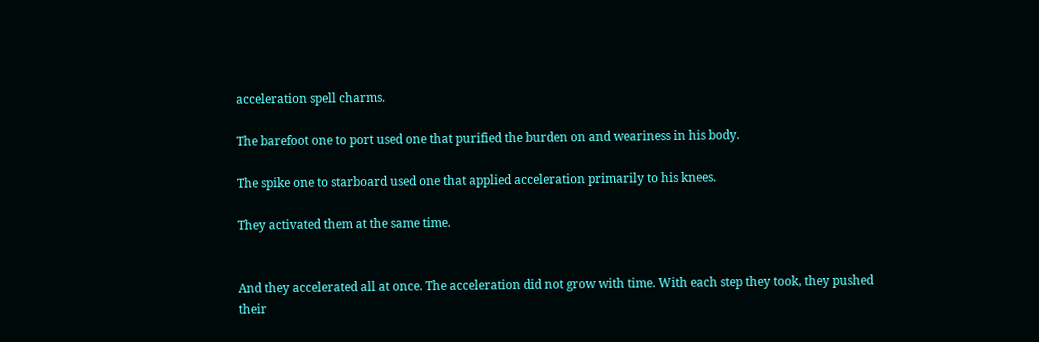acceleration spell charms.

The barefoot one to port used one that purified the burden on and weariness in his body.

The spike one to starboard used one that applied acceleration primarily to his knees.

They activated them at the same time.


And they accelerated all at once. The acceleration did not grow with time. With each step they took, they pushed their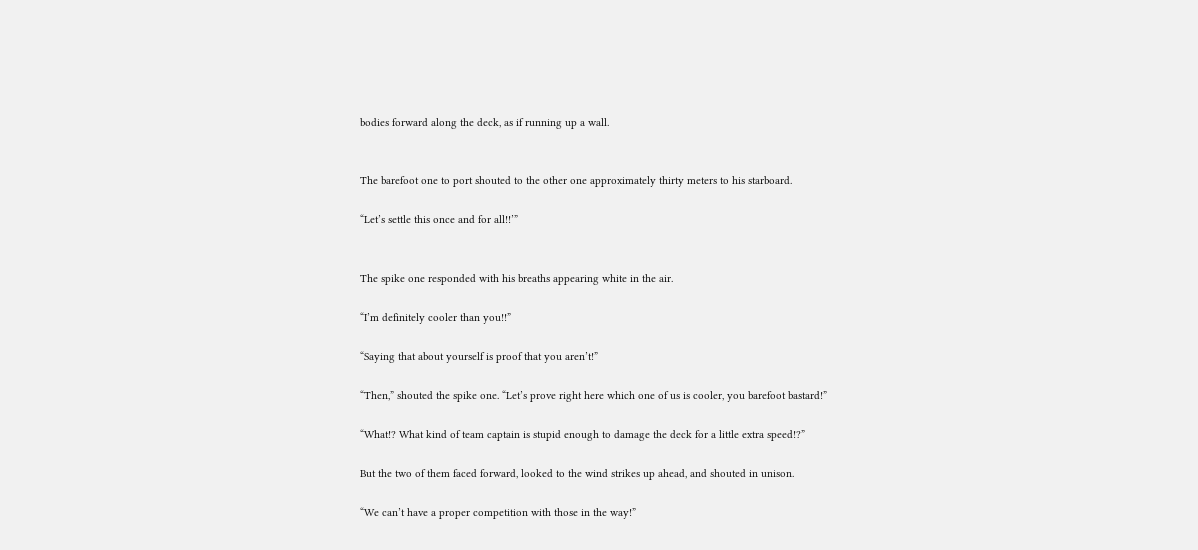bodies forward along the deck, as if running up a wall.


The barefoot one to port shouted to the other one approximately thirty meters to his starboard.

“Let’s settle this once and for all!!’”


The spike one responded with his breaths appearing white in the air.

“I’m definitely cooler than you!!”

“Saying that about yourself is proof that you aren’t!”

“Then,” shouted the spike one. “Let’s prove right here which one of us is cooler, you barefoot bastard!”

“What!? What kind of team captain is stupid enough to damage the deck for a little extra speed!?”

But the two of them faced forward, looked to the wind strikes up ahead, and shouted in unison.

“We can’t have a proper competition with those in the way!”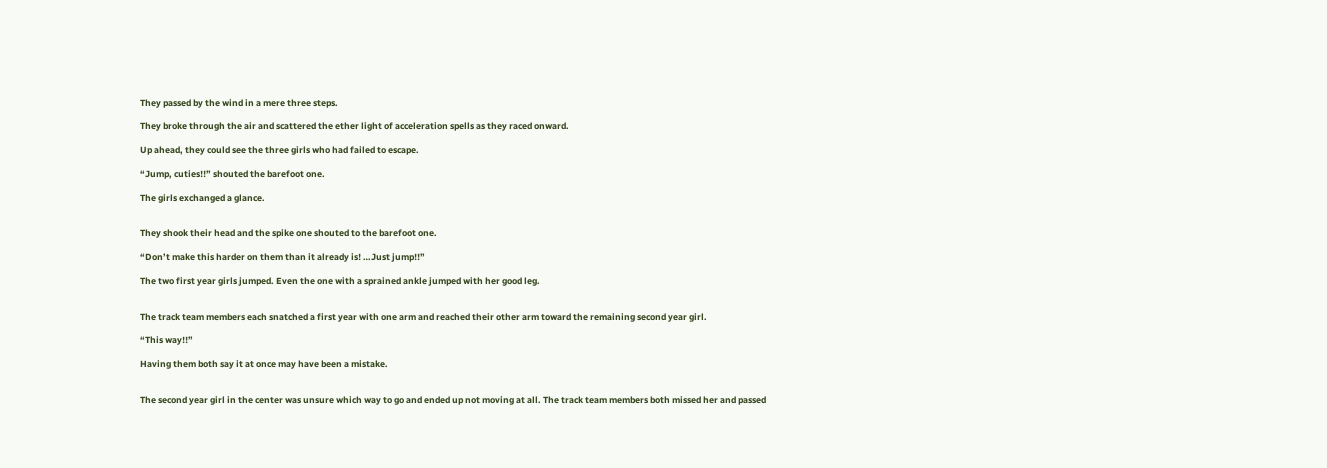They passed by the wind in a mere three steps.

They broke through the air and scattered the ether light of acceleration spells as they raced onward.

Up ahead, they could see the three girls who had failed to escape.

“Jump, cuties!!” shouted the barefoot one.

The girls exchanged a glance.


They shook their head and the spike one shouted to the barefoot one.

“Don’t make this harder on them than it already is! …Just jump!!”

The two first year girls jumped. Even the one with a sprained ankle jumped with her good leg.


The track team members each snatched a first year with one arm and reached their other arm toward the remaining second year girl.

“This way!!”

Having them both say it at once may have been a mistake.


The second year girl in the center was unsure which way to go and ended up not moving at all. The track team members both missed her and passed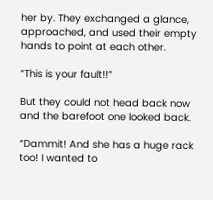her by. They exchanged a glance, approached, and used their empty hands to point at each other.

“This is your fault!!”

But they could not head back now and the barefoot one looked back.

“Dammit! And she has a huge rack too! I wanted to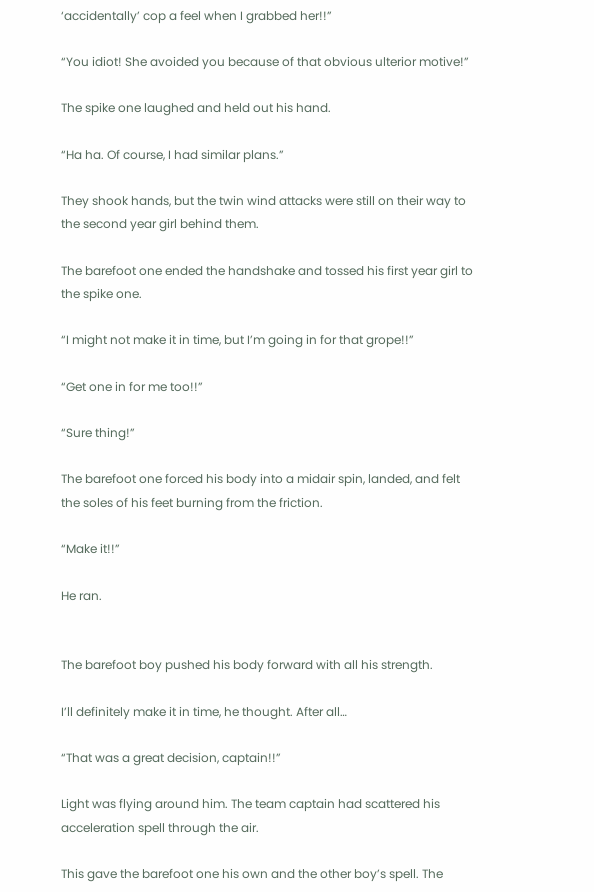‘accidentally’ cop a feel when I grabbed her!!”

“You idiot! She avoided you because of that obvious ulterior motive!”

The spike one laughed and held out his hand.

“Ha ha. Of course, I had similar plans.”

They shook hands, but the twin wind attacks were still on their way to the second year girl behind them.

The barefoot one ended the handshake and tossed his first year girl to the spike one.

“I might not make it in time, but I’m going in for that grope!!”

“Get one in for me too!!”

“Sure thing!”

The barefoot one forced his body into a midair spin, landed, and felt the soles of his feet burning from the friction.

“Make it!!”

He ran.


The barefoot boy pushed his body forward with all his strength.

I’ll definitely make it in time, he thought. After all…

“That was a great decision, captain!!”

Light was flying around him. The team captain had scattered his acceleration spell through the air.

This gave the barefoot one his own and the other boy’s spell. The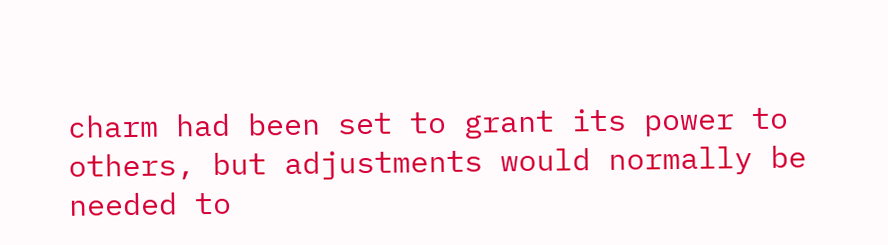charm had been set to grant its power to others, but adjustments would normally be needed to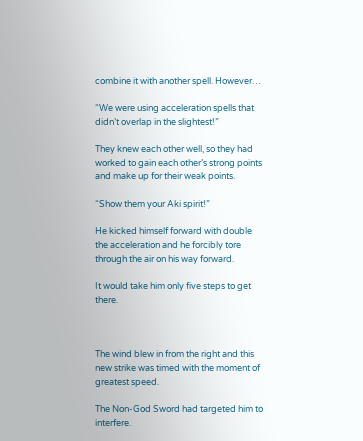combine it with another spell. However…

“We were using acceleration spells that didn’t overlap in the slightest!”

They knew each other well, so they had worked to gain each other’s strong points and make up for their weak points.

“Show them your Aki spirit!”

He kicked himself forward with double the acceleration and he forcibly tore through the air on his way forward.

It would take him only five steps to get there.



The wind blew in from the right and this new strike was timed with the moment of greatest speed.

The Non-God Sword had targeted him to interfere.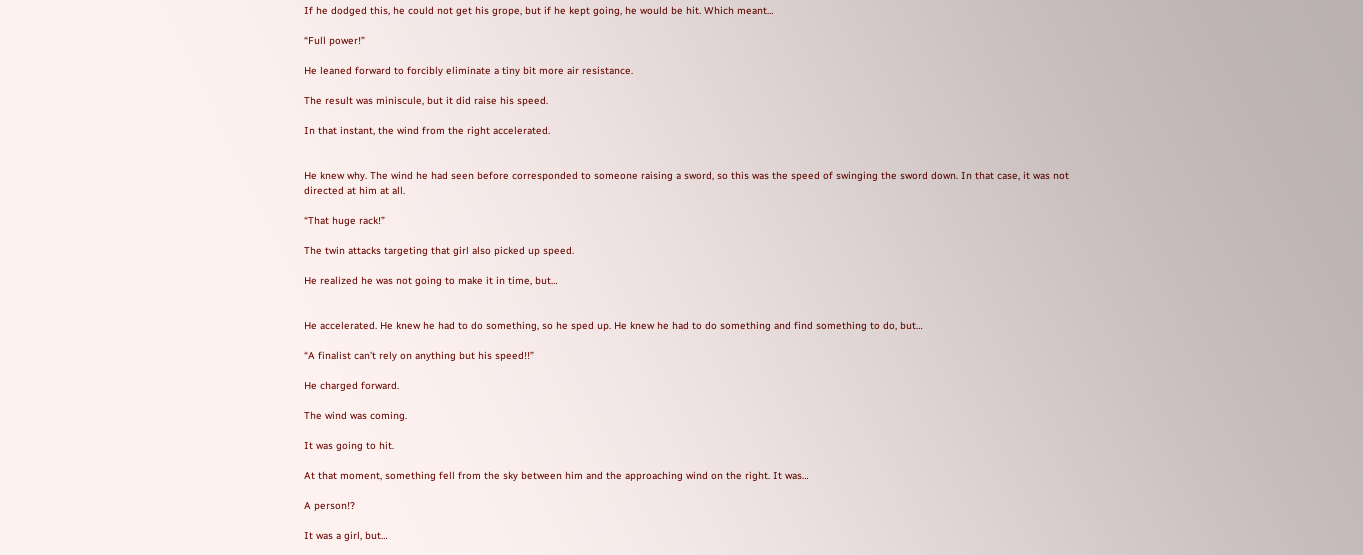If he dodged this, he could not get his grope, but if he kept going, he would be hit. Which meant…

“Full power!”

He leaned forward to forcibly eliminate a tiny bit more air resistance.

The result was miniscule, but it did raise his speed.

In that instant, the wind from the right accelerated.


He knew why. The wind he had seen before corresponded to someone raising a sword, so this was the speed of swinging the sword down. In that case, it was not directed at him at all.

“That huge rack!”

The twin attacks targeting that girl also picked up speed.

He realized he was not going to make it in time, but…


He accelerated. He knew he had to do something, so he sped up. He knew he had to do something and find something to do, but…

“A finalist can’t rely on anything but his speed!!”

He charged forward.

The wind was coming.

It was going to hit.

At that moment, something fell from the sky between him and the approaching wind on the right. It was…

A person!?

It was a girl, but…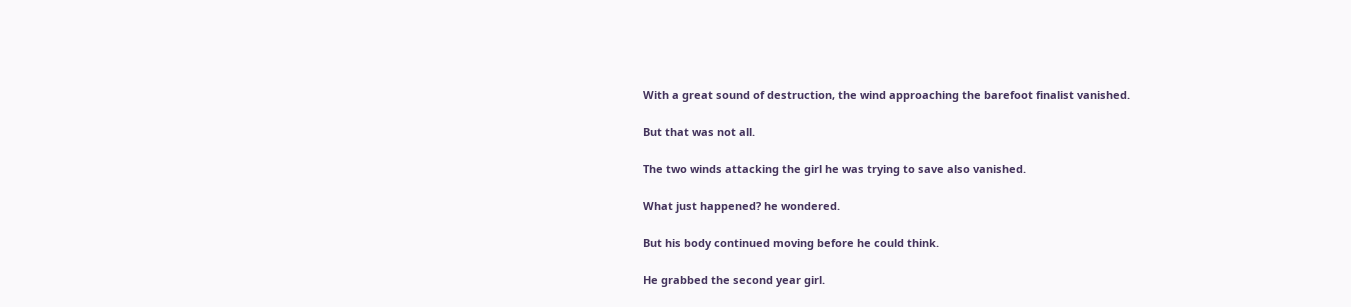With a great sound of destruction, the wind approaching the barefoot finalist vanished.

But that was not all.

The two winds attacking the girl he was trying to save also vanished.

What just happened? he wondered.

But his body continued moving before he could think.

He grabbed the second year girl.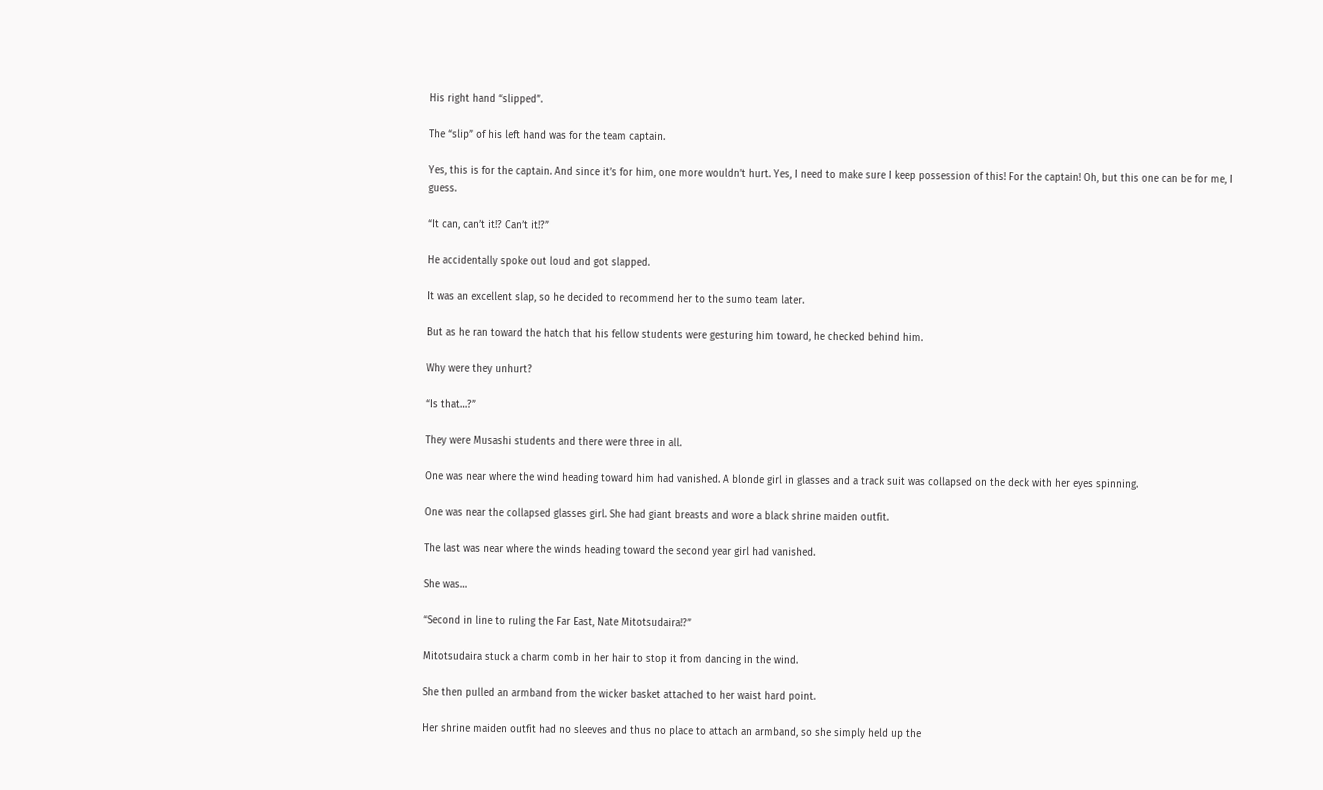His right hand “slipped”.

The “slip” of his left hand was for the team captain.

Yes, this is for the captain. And since it’s for him, one more wouldn’t hurt. Yes, I need to make sure I keep possession of this! For the captain! Oh, but this one can be for me, I guess.

“It can, can’t it!? Can’t it!?”

He accidentally spoke out loud and got slapped.

It was an excellent slap, so he decided to recommend her to the sumo team later.

But as he ran toward the hatch that his fellow students were gesturing him toward, he checked behind him.

Why were they unhurt?

“Is that…?”

They were Musashi students and there were three in all.

One was near where the wind heading toward him had vanished. A blonde girl in glasses and a track suit was collapsed on the deck with her eyes spinning.

One was near the collapsed glasses girl. She had giant breasts and wore a black shrine maiden outfit.

The last was near where the winds heading toward the second year girl had vanished.

She was…

“Second in line to ruling the Far East, Nate Mitotsudaira!?”

Mitotsudaira stuck a charm comb in her hair to stop it from dancing in the wind.

She then pulled an armband from the wicker basket attached to her waist hard point.

Her shrine maiden outfit had no sleeves and thus no place to attach an armband, so she simply held up the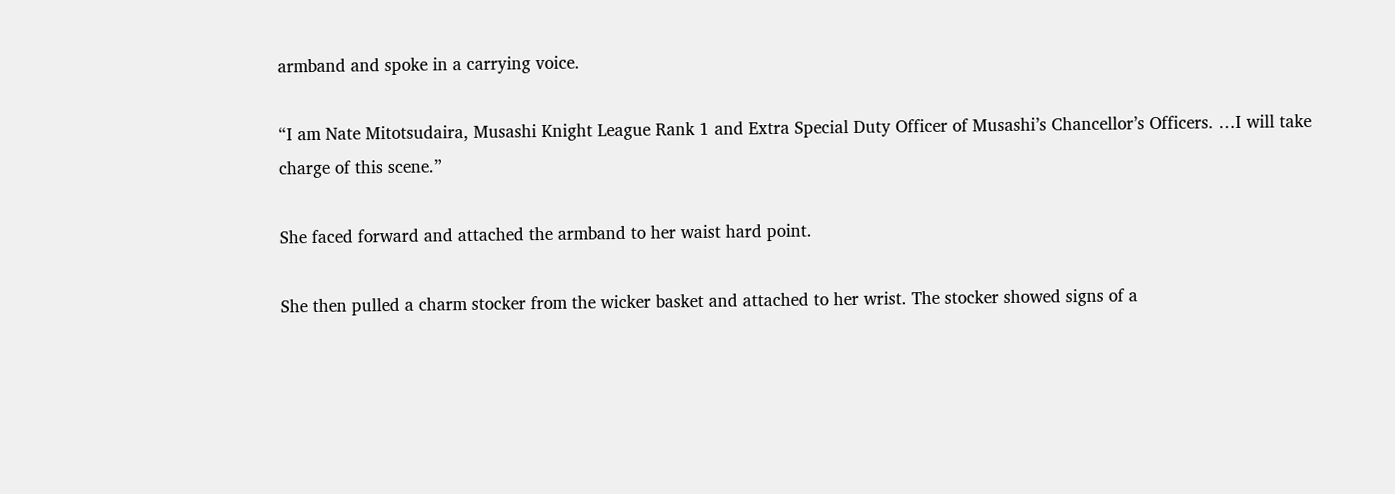armband and spoke in a carrying voice.

“I am Nate Mitotsudaira, Musashi Knight League Rank 1 and Extra Special Duty Officer of Musashi’s Chancellor’s Officers. …I will take charge of this scene.”

She faced forward and attached the armband to her waist hard point.

She then pulled a charm stocker from the wicker basket and attached to her wrist. The stocker showed signs of a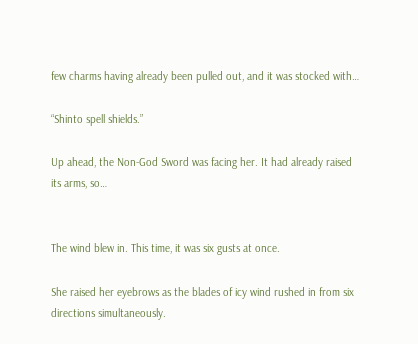few charms having already been pulled out, and it was stocked with…

“Shinto spell shields.”

Up ahead, the Non-God Sword was facing her. It had already raised its arms, so…


The wind blew in. This time, it was six gusts at once.

She raised her eyebrows as the blades of icy wind rushed in from six directions simultaneously.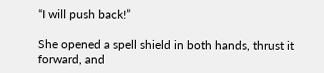“I will push back!”

She opened a spell shield in both hands, thrust it forward, and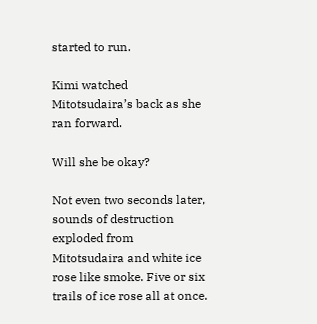started to run.

Kimi watched Mitotsudaira’s back as she ran forward.

Will she be okay?

Not even two seconds later, sounds of destruction exploded from Mitotsudaira and white ice rose like smoke. Five or six trails of ice rose all at once.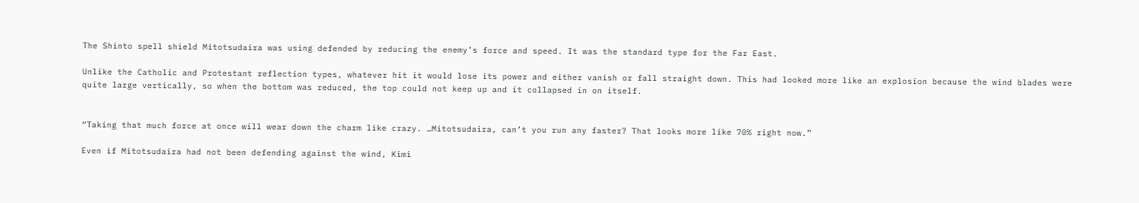The Shinto spell shield Mitotsudaira was using defended by reducing the enemy’s force and speed. It was the standard type for the Far East.

Unlike the Catholic and Protestant reflection types, whatever hit it would lose its power and either vanish or fall straight down. This had looked more like an explosion because the wind blades were quite large vertically, so when the bottom was reduced, the top could not keep up and it collapsed in on itself.


“Taking that much force at once will wear down the charm like crazy. …Mitotsudaira, can’t you run any faster? That looks more like 70% right now.”

Even if Mitotsudaira had not been defending against the wind, Kimi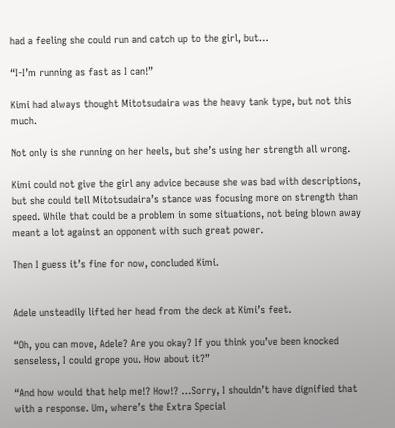had a feeling she could run and catch up to the girl, but…

“I-I’m running as fast as I can!”

Kimi had always thought Mitotsudaira was the heavy tank type, but not this much.

Not only is she running on her heels, but she’s using her strength all wrong.

Kimi could not give the girl any advice because she was bad with descriptions, but she could tell Mitotsudaira’s stance was focusing more on strength than speed. While that could be a problem in some situations, not being blown away meant a lot against an opponent with such great power.

Then I guess it’s fine for now, concluded Kimi.


Adele unsteadily lifted her head from the deck at Kimi’s feet.

“Oh, you can move, Adele? Are you okay? If you think you’ve been knocked senseless, I could grope you. How about it?”

“And how would that help me!? How!? …Sorry, I shouldn’t have dignified that with a response. Um, where’s the Extra Special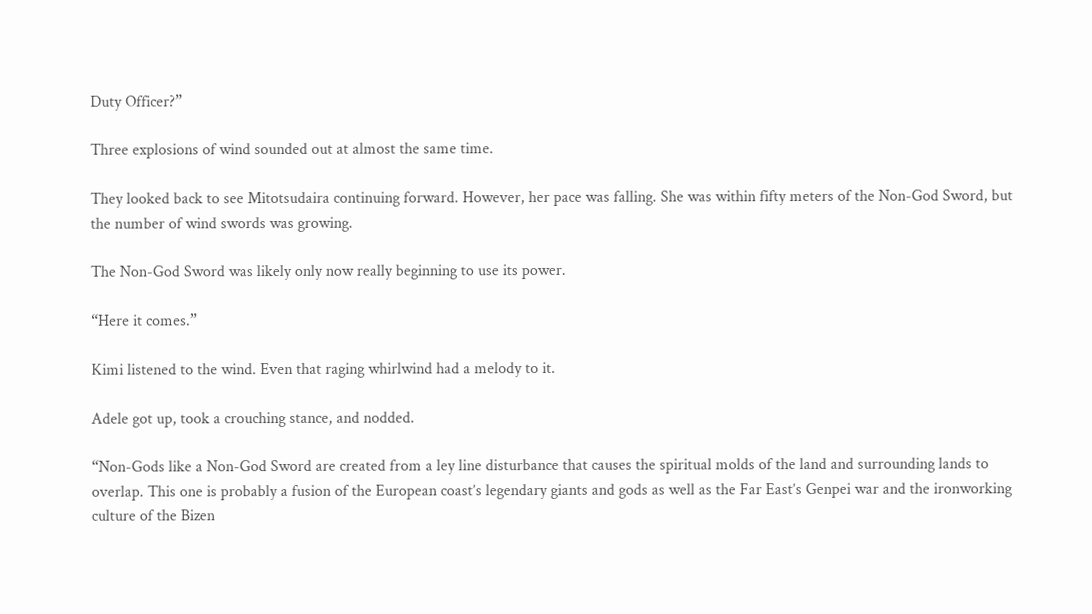Duty Officer?”

Three explosions of wind sounded out at almost the same time.

They looked back to see Mitotsudaira continuing forward. However, her pace was falling. She was within fifty meters of the Non-God Sword, but the number of wind swords was growing.

The Non-God Sword was likely only now really beginning to use its power.

“Here it comes.”

Kimi listened to the wind. Even that raging whirlwind had a melody to it.

Adele got up, took a crouching stance, and nodded.

“Non-Gods like a Non-God Sword are created from a ley line disturbance that causes the spiritual molds of the land and surrounding lands to overlap. This one is probably a fusion of the European coast’s legendary giants and gods as well as the Far East’s Genpei war and the ironworking culture of the Bizen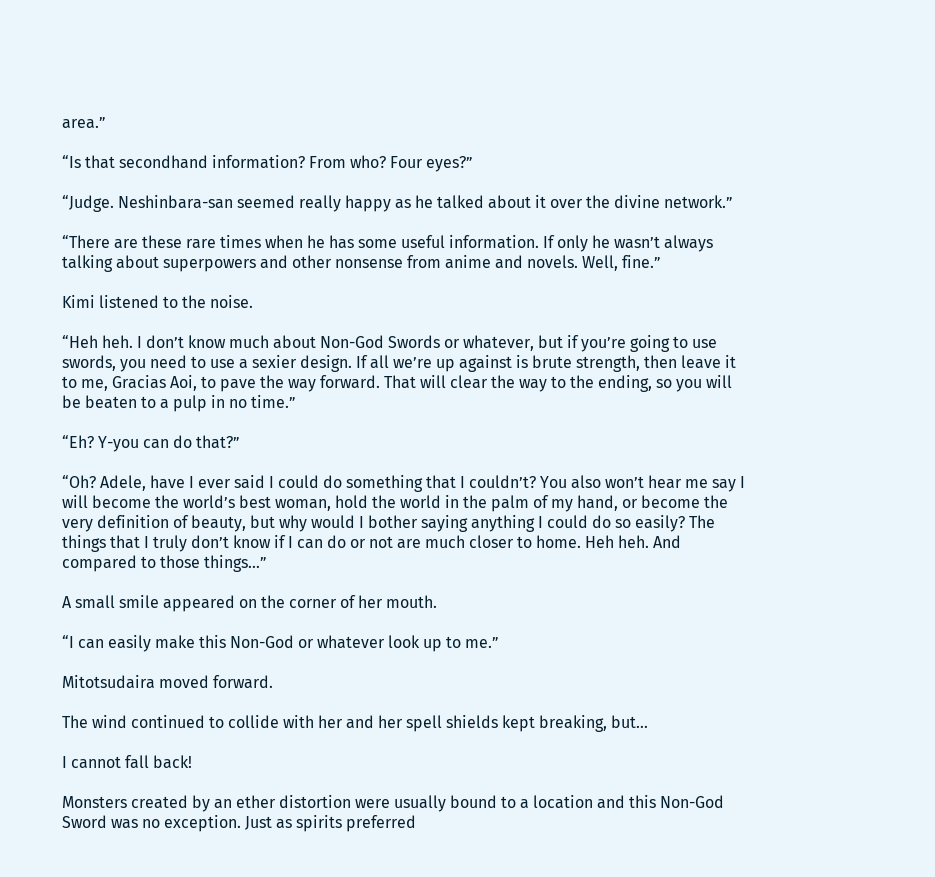area.”

“Is that secondhand information? From who? Four eyes?”

“Judge. Neshinbara-san seemed really happy as he talked about it over the divine network.”

“There are these rare times when he has some useful information. If only he wasn’t always talking about superpowers and other nonsense from anime and novels. Well, fine.”

Kimi listened to the noise.

“Heh heh. I don’t know much about Non-God Swords or whatever, but if you’re going to use swords, you need to use a sexier design. If all we’re up against is brute strength, then leave it to me, Gracias Aoi, to pave the way forward. That will clear the way to the ending, so you will be beaten to a pulp in no time.”

“Eh? Y-you can do that?”

“Oh? Adele, have I ever said I could do something that I couldn’t? You also won’t hear me say I will become the world’s best woman, hold the world in the palm of my hand, or become the very definition of beauty, but why would I bother saying anything I could do so easily? The things that I truly don’t know if I can do or not are much closer to home. Heh heh. And compared to those things…”

A small smile appeared on the corner of her mouth.

“I can easily make this Non-God or whatever look up to me.”

Mitotsudaira moved forward.

The wind continued to collide with her and her spell shields kept breaking, but…

I cannot fall back!

Monsters created by an ether distortion were usually bound to a location and this Non-God Sword was no exception. Just as spirits preferred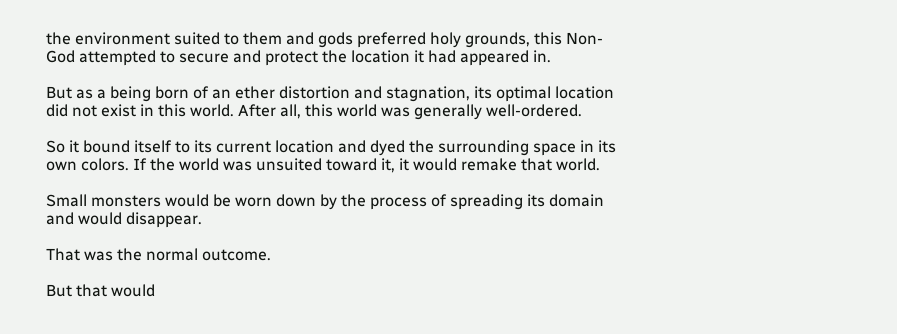the environment suited to them and gods preferred holy grounds, this Non-God attempted to secure and protect the location it had appeared in.

But as a being born of an ether distortion and stagnation, its optimal location did not exist in this world. After all, this world was generally well-ordered.

So it bound itself to its current location and dyed the surrounding space in its own colors. If the world was unsuited toward it, it would remake that world.

Small monsters would be worn down by the process of spreading its domain and would disappear.

That was the normal outcome.

But that would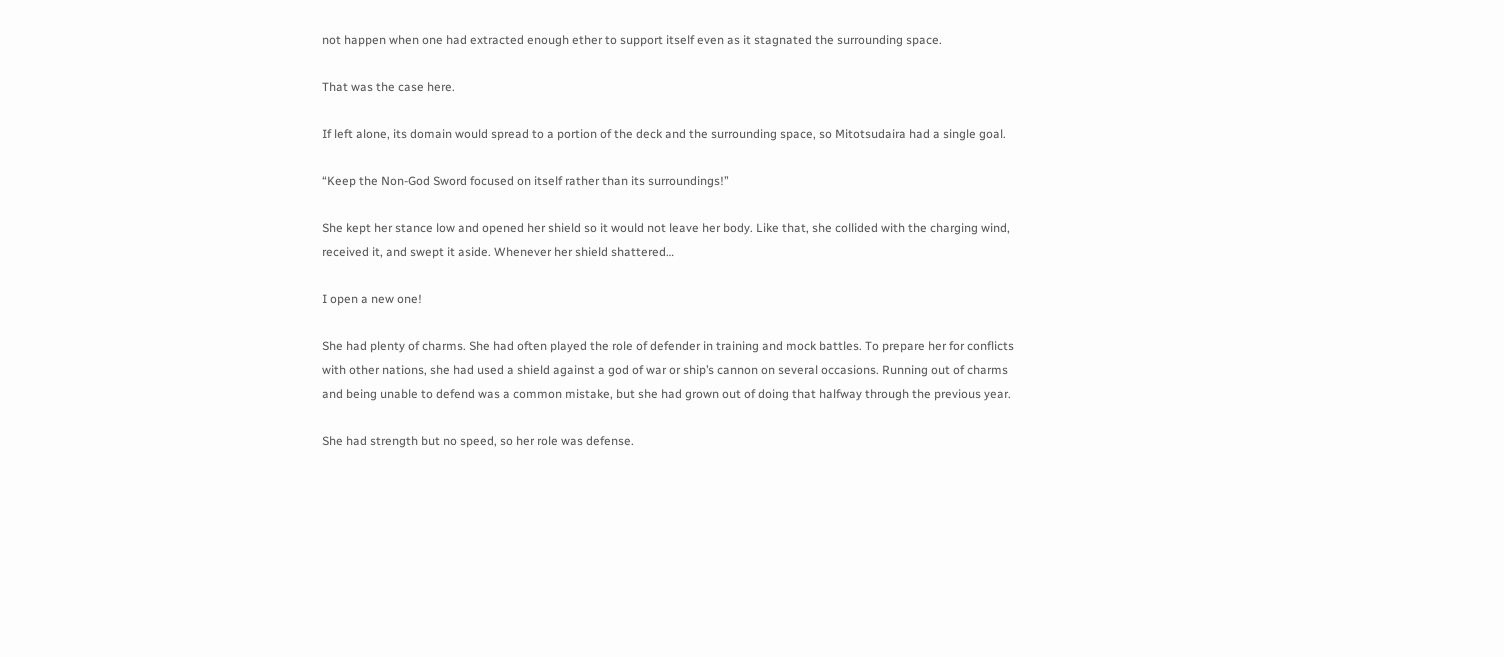not happen when one had extracted enough ether to support itself even as it stagnated the surrounding space.

That was the case here.

If left alone, its domain would spread to a portion of the deck and the surrounding space, so Mitotsudaira had a single goal.

“Keep the Non-God Sword focused on itself rather than its surroundings!”

She kept her stance low and opened her shield so it would not leave her body. Like that, she collided with the charging wind, received it, and swept it aside. Whenever her shield shattered…

I open a new one!

She had plenty of charms. She had often played the role of defender in training and mock battles. To prepare her for conflicts with other nations, she had used a shield against a god of war or ship’s cannon on several occasions. Running out of charms and being unable to defend was a common mistake, but she had grown out of doing that halfway through the previous year.

She had strength but no speed, so her role was defense.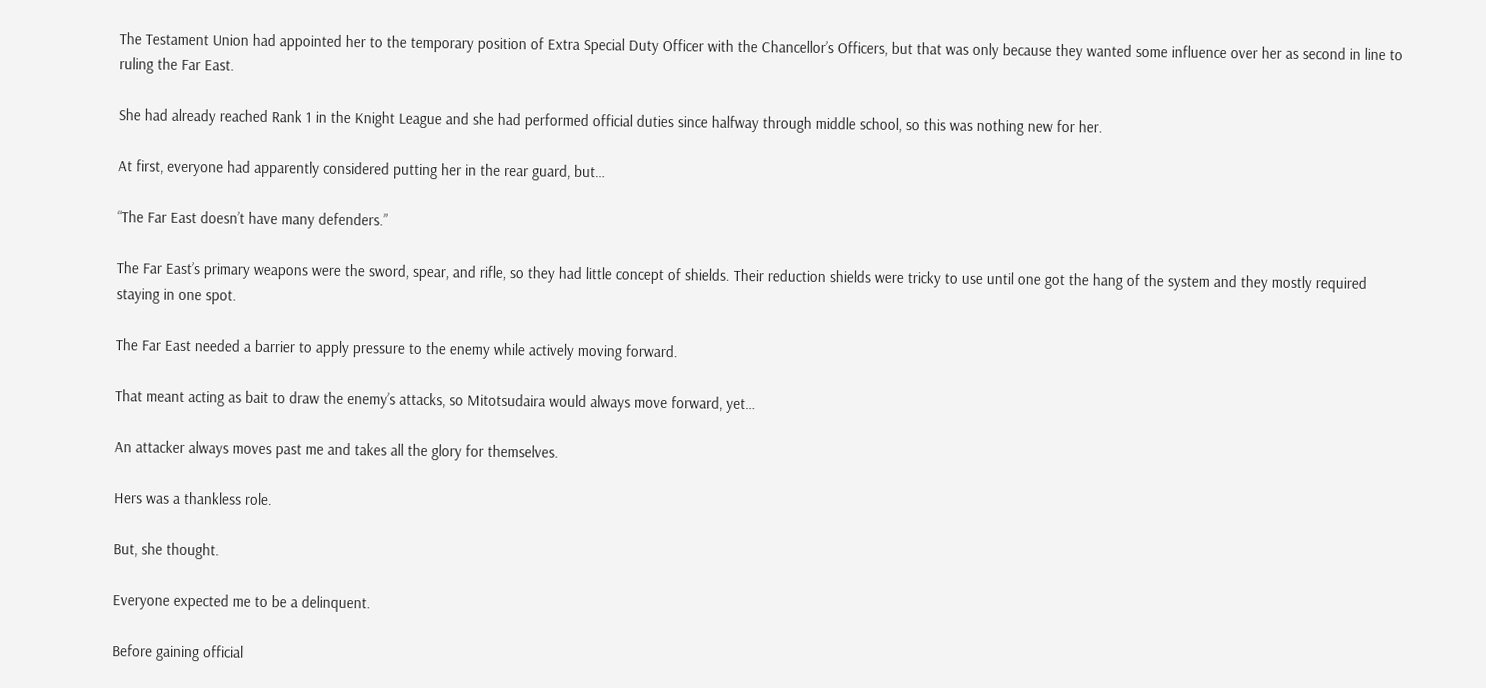The Testament Union had appointed her to the temporary position of Extra Special Duty Officer with the Chancellor’s Officers, but that was only because they wanted some influence over her as second in line to ruling the Far East.

She had already reached Rank 1 in the Knight League and she had performed official duties since halfway through middle school, so this was nothing new for her.

At first, everyone had apparently considered putting her in the rear guard, but…

“The Far East doesn’t have many defenders.”

The Far East’s primary weapons were the sword, spear, and rifle, so they had little concept of shields. Their reduction shields were tricky to use until one got the hang of the system and they mostly required staying in one spot.

The Far East needed a barrier to apply pressure to the enemy while actively moving forward.

That meant acting as bait to draw the enemy’s attacks, so Mitotsudaira would always move forward, yet…

An attacker always moves past me and takes all the glory for themselves.

Hers was a thankless role.

But, she thought.

Everyone expected me to be a delinquent.

Before gaining official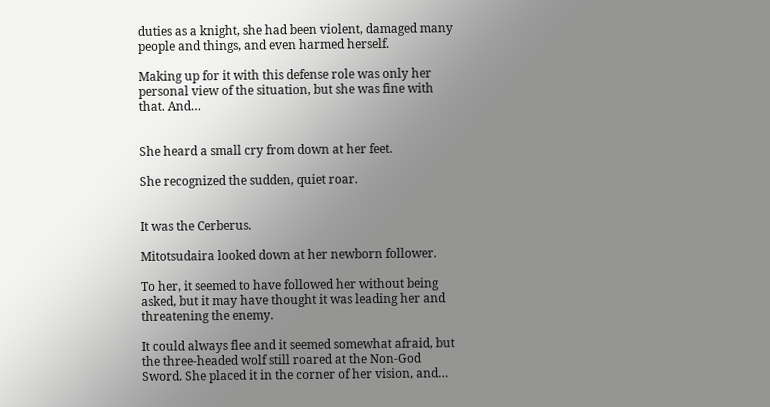duties as a knight, she had been violent, damaged many people and things, and even harmed herself.

Making up for it with this defense role was only her personal view of the situation, but she was fine with that. And…


She heard a small cry from down at her feet.

She recognized the sudden, quiet roar.


It was the Cerberus.

Mitotsudaira looked down at her newborn follower.

To her, it seemed to have followed her without being asked, but it may have thought it was leading her and threatening the enemy.

It could always flee and it seemed somewhat afraid, but the three-headed wolf still roared at the Non-God Sword. She placed it in the corner of her vision, and…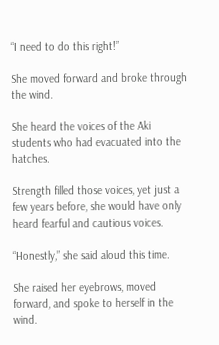“I need to do this right!”

She moved forward and broke through the wind.

She heard the voices of the Aki students who had evacuated into the hatches.

Strength filled those voices, yet just a few years before, she would have only heard fearful and cautious voices.

“Honestly,” she said aloud this time.

She raised her eyebrows, moved forward, and spoke to herself in the wind.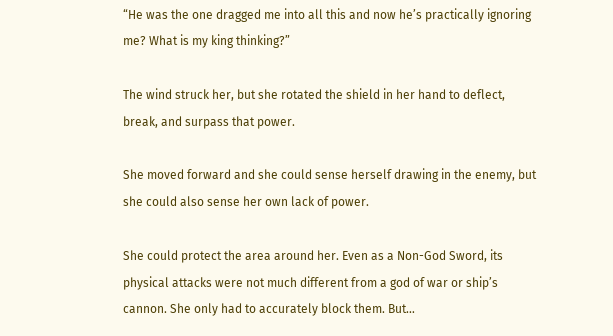“He was the one dragged me into all this and now he’s practically ignoring me? What is my king thinking?”

The wind struck her, but she rotated the shield in her hand to deflect, break, and surpass that power.

She moved forward and she could sense herself drawing in the enemy, but she could also sense her own lack of power.

She could protect the area around her. Even as a Non-God Sword, its physical attacks were not much different from a god of war or ship’s cannon. She only had to accurately block them. But…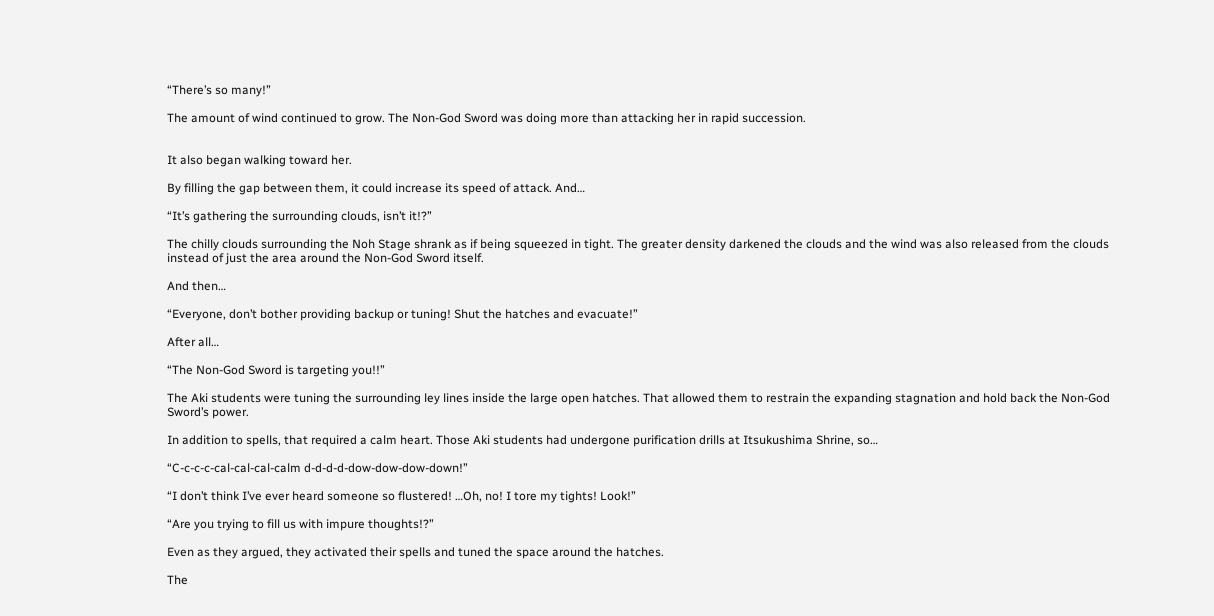“There’s so many!”

The amount of wind continued to grow. The Non-God Sword was doing more than attacking her in rapid succession.


It also began walking toward her.

By filling the gap between them, it could increase its speed of attack. And…

“It’s gathering the surrounding clouds, isn’t it!?”

The chilly clouds surrounding the Noh Stage shrank as if being squeezed in tight. The greater density darkened the clouds and the wind was also released from the clouds instead of just the area around the Non-God Sword itself.

And then…

“Everyone, don’t bother providing backup or tuning! Shut the hatches and evacuate!”

After all…

“The Non-God Sword is targeting you!!”

The Aki students were tuning the surrounding ley lines inside the large open hatches. That allowed them to restrain the expanding stagnation and hold back the Non-God Sword’s power.

In addition to spells, that required a calm heart. Those Aki students had undergone purification drills at Itsukushima Shrine, so…

“C-c-c-c-cal-cal-cal-calm d-d-d-d-dow-dow-dow-down!”

“I don’t think I’ve ever heard someone so flustered! …Oh, no! I tore my tights! Look!”

“Are you trying to fill us with impure thoughts!?”

Even as they argued, they activated their spells and tuned the space around the hatches.

The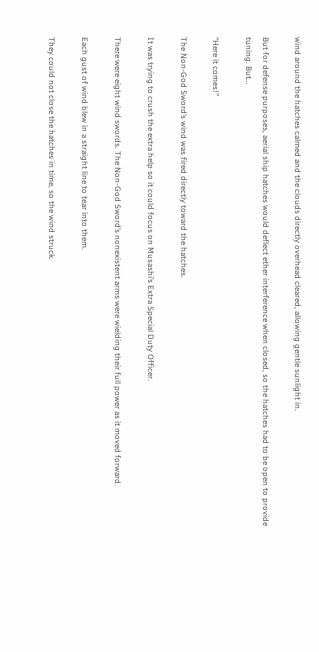wind around the hatches calmed and the clouds directly overhead cleared, allowing gentle sunlight in.

But for defense purposes, aerial ship hatches would deflect ether interference when closed, so the hatches had to be open to provide tuning. But…

“Here it comes!”

The Non-God Sword’s wind was fired directly toward the hatches.

It was trying to crush the extra help so it could focus on Musashi’s Extra Special Duty Officer.

There were eight wind swords. The Non-God Sword’s nonexistent arms were wielding their full power as it moved forward.

Each gust of wind blew in a straight line to tear into them.

They could not close the hatches in time, so the wind struck.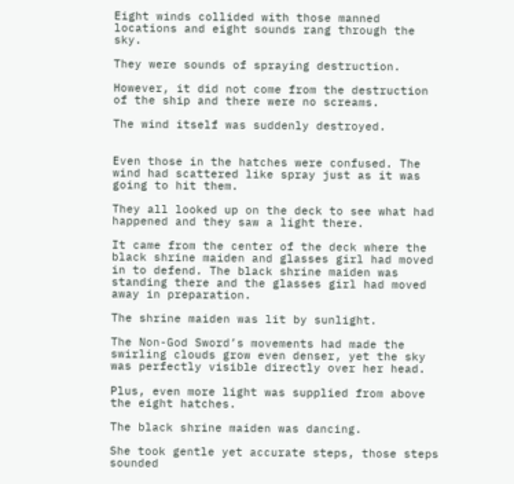Eight winds collided with those manned locations and eight sounds rang through the sky.

They were sounds of spraying destruction.

However, it did not come from the destruction of the ship and there were no screams.

The wind itself was suddenly destroyed.


Even those in the hatches were confused. The wind had scattered like spray just as it was going to hit them.

They all looked up on the deck to see what had happened and they saw a light there.

It came from the center of the deck where the black shrine maiden and glasses girl had moved in to defend. The black shrine maiden was standing there and the glasses girl had moved away in preparation.

The shrine maiden was lit by sunlight.

The Non-God Sword’s movements had made the swirling clouds grow even denser, yet the sky was perfectly visible directly over her head.

Plus, even more light was supplied from above the eight hatches.

The black shrine maiden was dancing.

She took gentle yet accurate steps, those steps sounded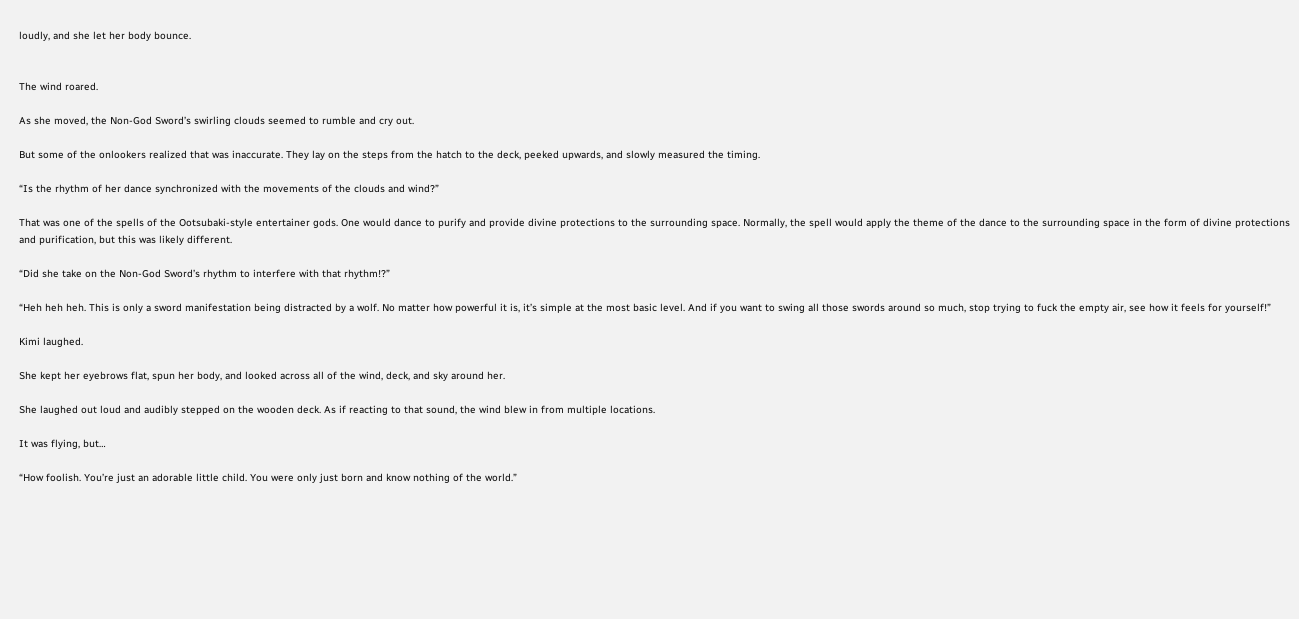loudly, and she let her body bounce.


The wind roared.

As she moved, the Non-God Sword’s swirling clouds seemed to rumble and cry out.

But some of the onlookers realized that was inaccurate. They lay on the steps from the hatch to the deck, peeked upwards, and slowly measured the timing.

“Is the rhythm of her dance synchronized with the movements of the clouds and wind?”

That was one of the spells of the Ootsubaki-style entertainer gods. One would dance to purify and provide divine protections to the surrounding space. Normally, the spell would apply the theme of the dance to the surrounding space in the form of divine protections and purification, but this was likely different.

“Did she take on the Non-God Sword’s rhythm to interfere with that rhythm!?”

“Heh heh heh. This is only a sword manifestation being distracted by a wolf. No matter how powerful it is, it’s simple at the most basic level. And if you want to swing all those swords around so much, stop trying to fuck the empty air, see how it feels for yourself!”

Kimi laughed.

She kept her eyebrows flat, spun her body, and looked across all of the wind, deck, and sky around her.

She laughed out loud and audibly stepped on the wooden deck. As if reacting to that sound, the wind blew in from multiple locations.

It was flying, but…

“How foolish. You’re just an adorable little child. You were only just born and know nothing of the world.”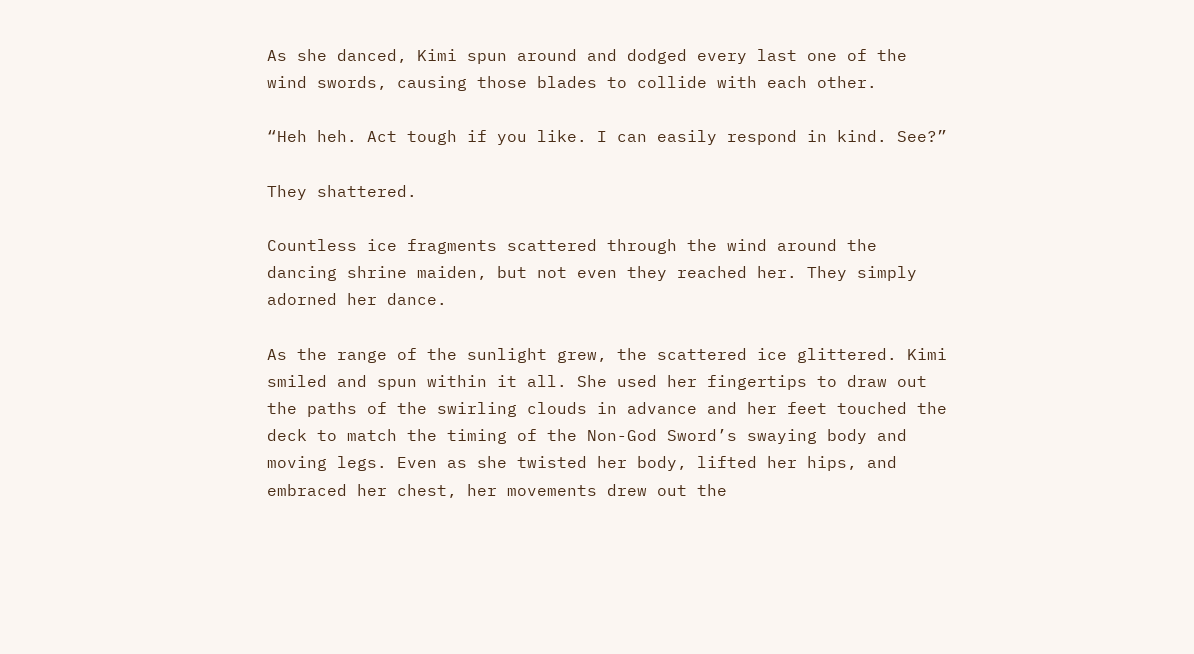As she danced, Kimi spun around and dodged every last one of the wind swords, causing those blades to collide with each other.

“Heh heh. Act tough if you like. I can easily respond in kind. See?”

They shattered.

Countless ice fragments scattered through the wind around the dancing shrine maiden, but not even they reached her. They simply adorned her dance.

As the range of the sunlight grew, the scattered ice glittered. Kimi smiled and spun within it all. She used her fingertips to draw out the paths of the swirling clouds in advance and her feet touched the deck to match the timing of the Non-God Sword’s swaying body and moving legs. Even as she twisted her body, lifted her hips, and embraced her chest, her movements drew out the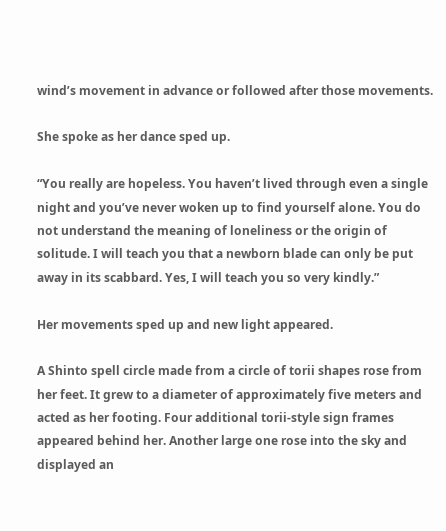wind’s movement in advance or followed after those movements.

She spoke as her dance sped up.

“You really are hopeless. You haven’t lived through even a single night and you’ve never woken up to find yourself alone. You do not understand the meaning of loneliness or the origin of solitude. I will teach you that a newborn blade can only be put away in its scabbard. Yes, I will teach you so very kindly.”

Her movements sped up and new light appeared.

A Shinto spell circle made from a circle of torii shapes rose from her feet. It grew to a diameter of approximately five meters and acted as her footing. Four additional torii-style sign frames appeared behind her. Another large one rose into the sky and displayed an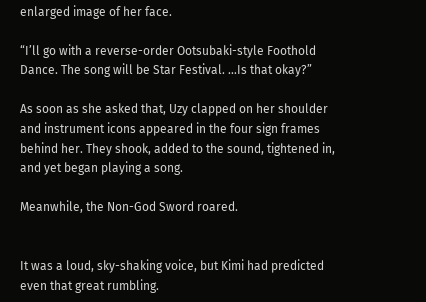enlarged image of her face.

“I’ll go with a reverse-order Ootsubaki-style Foothold Dance. The song will be Star Festival. …Is that okay?”

As soon as she asked that, Uzy clapped on her shoulder and instrument icons appeared in the four sign frames behind her. They shook, added to the sound, tightened in, and yet began playing a song.

Meanwhile, the Non-God Sword roared.


It was a loud, sky-shaking voice, but Kimi had predicted even that great rumbling.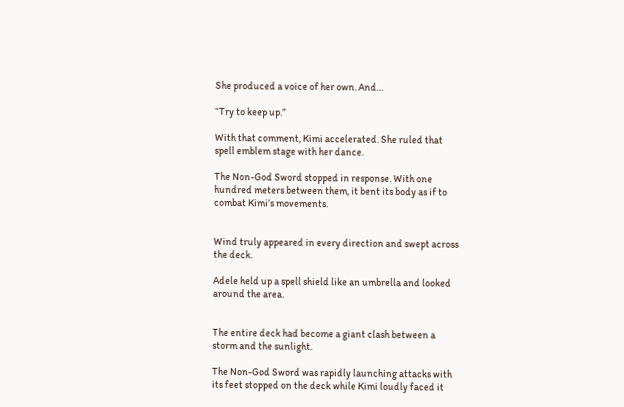She produced a voice of her own. And…

“Try to keep up.”

With that comment, Kimi accelerated. She ruled that spell emblem stage with her dance.

The Non-God Sword stopped in response. With one hundred meters between them, it bent its body as if to combat Kimi’s movements.


Wind truly appeared in every direction and swept across the deck.

Adele held up a spell shield like an umbrella and looked around the area.


The entire deck had become a giant clash between a storm and the sunlight.

The Non-God Sword was rapidly launching attacks with its feet stopped on the deck while Kimi loudly faced it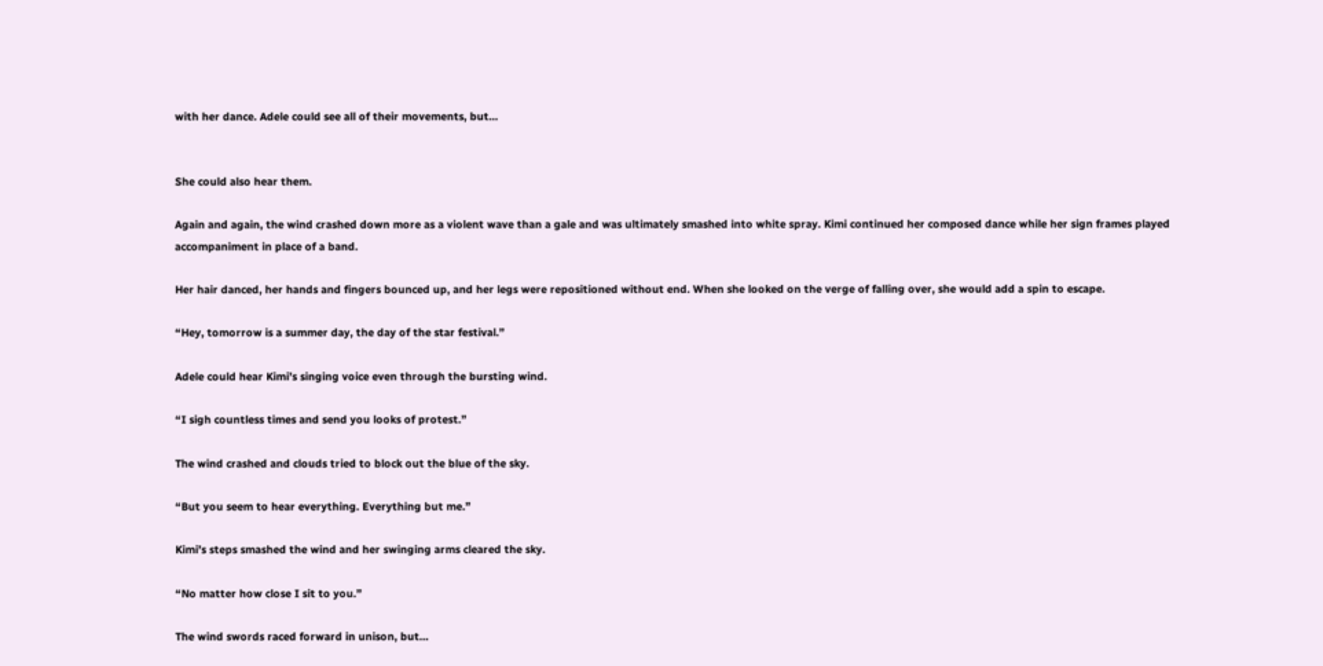with her dance. Adele could see all of their movements, but…


She could also hear them.

Again and again, the wind crashed down more as a violent wave than a gale and was ultimately smashed into white spray. Kimi continued her composed dance while her sign frames played accompaniment in place of a band.

Her hair danced, her hands and fingers bounced up, and her legs were repositioned without end. When she looked on the verge of falling over, she would add a spin to escape.

“Hey, tomorrow is a summer day, the day of the star festival.”

Adele could hear Kimi’s singing voice even through the bursting wind.

“I sigh countless times and send you looks of protest.”

The wind crashed and clouds tried to block out the blue of the sky.

“But you seem to hear everything. Everything but me.”

Kimi’s steps smashed the wind and her swinging arms cleared the sky.

“No matter how close I sit to you.”

The wind swords raced forward in unison, but…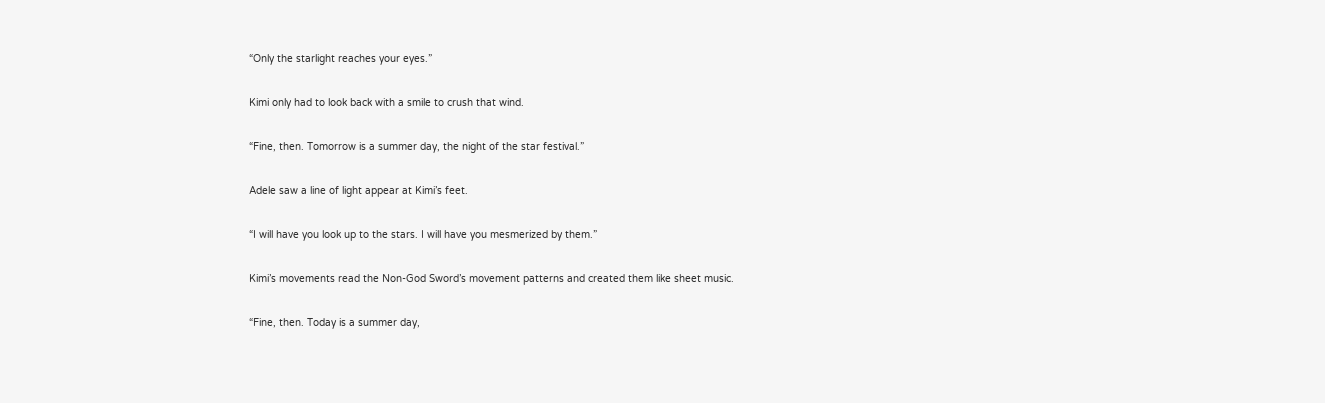“Only the starlight reaches your eyes.”

Kimi only had to look back with a smile to crush that wind.

“Fine, then. Tomorrow is a summer day, the night of the star festival.”

Adele saw a line of light appear at Kimi’s feet.

“I will have you look up to the stars. I will have you mesmerized by them.”

Kimi’s movements read the Non-God Sword’s movement patterns and created them like sheet music.

“Fine, then. Today is a summer day,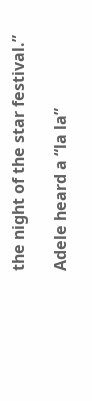the night of the star festival.”

Adele heard a “la la”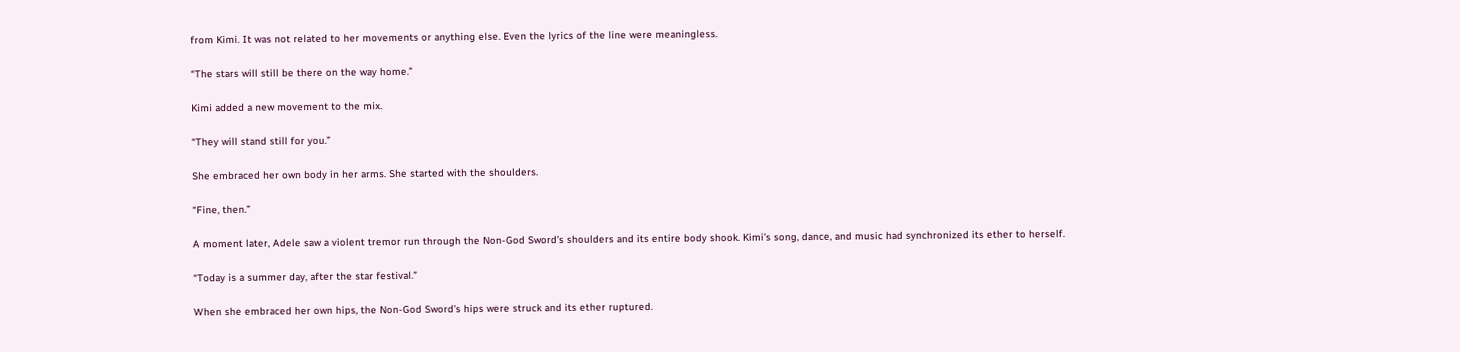from Kimi. It was not related to her movements or anything else. Even the lyrics of the line were meaningless.

“The stars will still be there on the way home.”

Kimi added a new movement to the mix.

“They will stand still for you.”

She embraced her own body in her arms. She started with the shoulders.

“Fine, then.”

A moment later, Adele saw a violent tremor run through the Non-God Sword’s shoulders and its entire body shook. Kimi’s song, dance, and music had synchronized its ether to herself.

“Today is a summer day, after the star festival.”

When she embraced her own hips, the Non-God Sword’s hips were struck and its ether ruptured.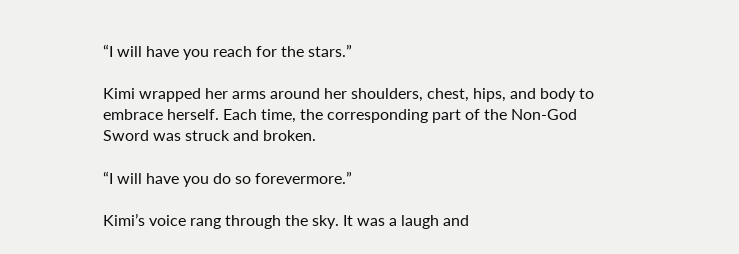“I will have you reach for the stars.”

Kimi wrapped her arms around her shoulders, chest, hips, and body to embrace herself. Each time, the corresponding part of the Non-God Sword was struck and broken.

“I will have you do so forevermore.”

Kimi’s voice rang through the sky. It was a laugh and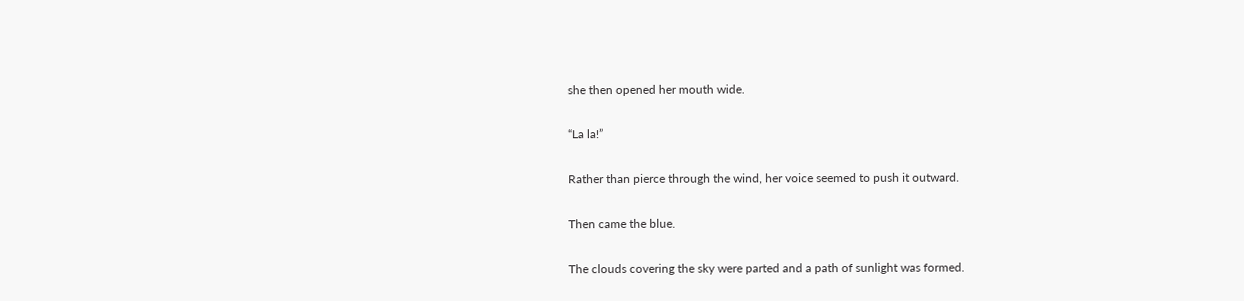she then opened her mouth wide.

“La la!”

Rather than pierce through the wind, her voice seemed to push it outward.

Then came the blue.

The clouds covering the sky were parted and a path of sunlight was formed.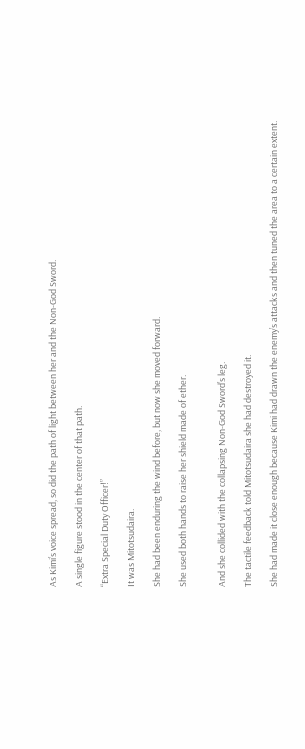As Kimi’s voice spread, so did the path of light between her and the Non-God Sword.

A single figure stood in the center of that path.

“Extra Special Duty Officer!”

It was Mitotsudaira.

She had been enduring the wind before, but now she moved forward.

She used both hands to raise her shield made of ether.


And she collided with the collapsing Non-God Sword’s leg.

The tactile feedback told Mitotsudaira she had destroyed it.

She had made it close enough because Kimi had drawn the enemy’s attacks and then tuned the area to a certain extent.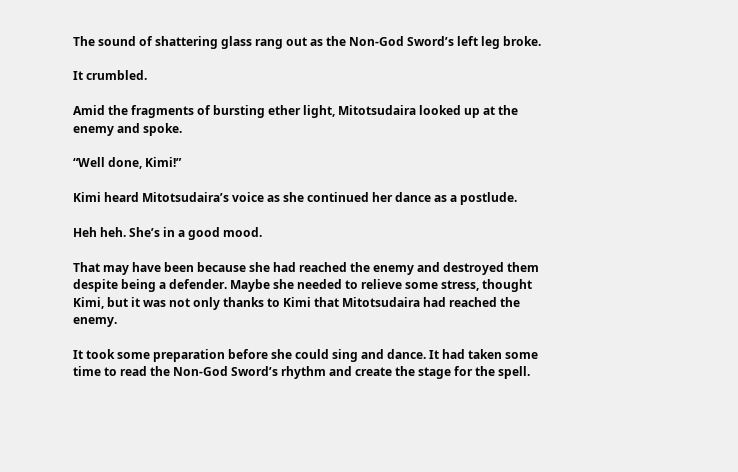The sound of shattering glass rang out as the Non-God Sword’s left leg broke.

It crumbled.

Amid the fragments of bursting ether light, Mitotsudaira looked up at the enemy and spoke.

“Well done, Kimi!”

Kimi heard Mitotsudaira’s voice as she continued her dance as a postlude.

Heh heh. She’s in a good mood.

That may have been because she had reached the enemy and destroyed them despite being a defender. Maybe she needed to relieve some stress, thought Kimi, but it was not only thanks to Kimi that Mitotsudaira had reached the enemy.

It took some preparation before she could sing and dance. It had taken some time to read the Non-God Sword’s rhythm and create the stage for the spell.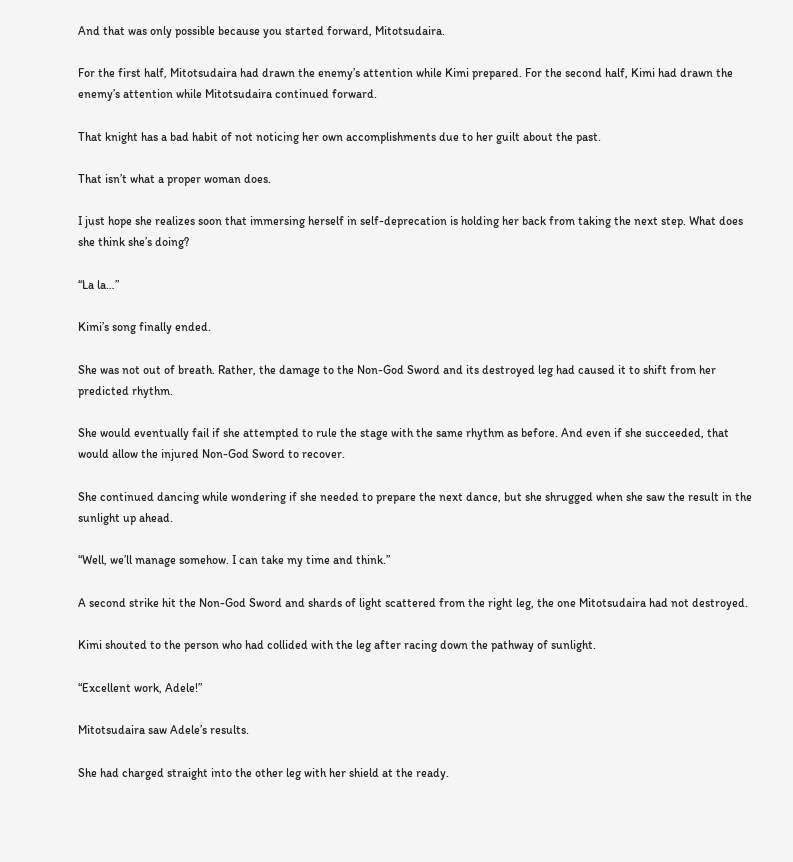And that was only possible because you started forward, Mitotsudaira.

For the first half, Mitotsudaira had drawn the enemy’s attention while Kimi prepared. For the second half, Kimi had drawn the enemy’s attention while Mitotsudaira continued forward.

That knight has a bad habit of not noticing her own accomplishments due to her guilt about the past.

That isn’t what a proper woman does.

I just hope she realizes soon that immersing herself in self-deprecation is holding her back from taking the next step. What does she think she’s doing?

“La la…”

Kimi’s song finally ended.

She was not out of breath. Rather, the damage to the Non-God Sword and its destroyed leg had caused it to shift from her predicted rhythm.

She would eventually fail if she attempted to rule the stage with the same rhythm as before. And even if she succeeded, that would allow the injured Non-God Sword to recover.

She continued dancing while wondering if she needed to prepare the next dance, but she shrugged when she saw the result in the sunlight up ahead.

“Well, we’ll manage somehow. I can take my time and think.”

A second strike hit the Non-God Sword and shards of light scattered from the right leg, the one Mitotsudaira had not destroyed.

Kimi shouted to the person who had collided with the leg after racing down the pathway of sunlight.

“Excellent work, Adele!”

Mitotsudaira saw Adele’s results.

She had charged straight into the other leg with her shield at the ready.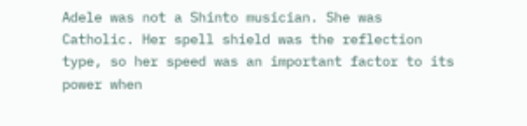Adele was not a Shinto musician. She was Catholic. Her spell shield was the reflection type, so her speed was an important factor to its power when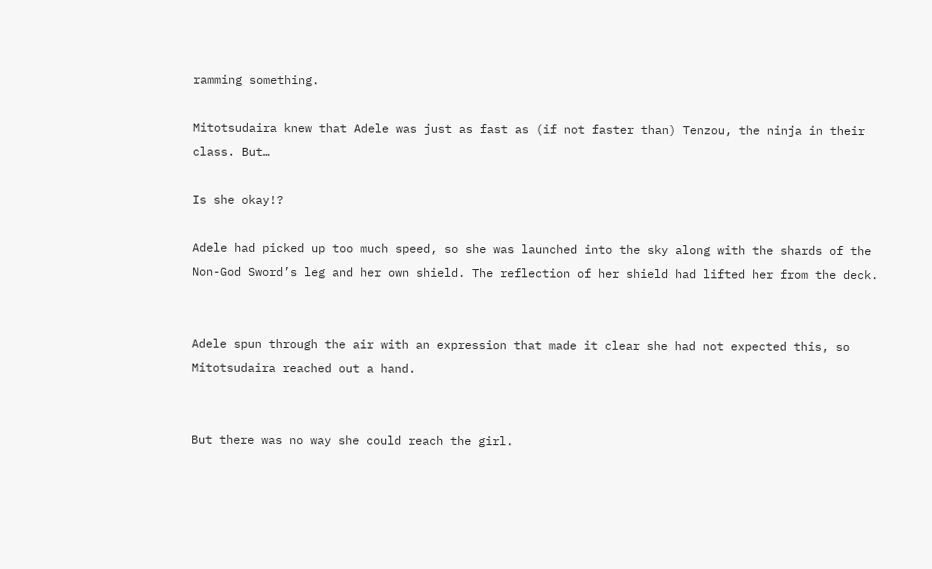ramming something.

Mitotsudaira knew that Adele was just as fast as (if not faster than) Tenzou, the ninja in their class. But…

Is she okay!?

Adele had picked up too much speed, so she was launched into the sky along with the shards of the Non-God Sword’s leg and her own shield. The reflection of her shield had lifted her from the deck.


Adele spun through the air with an expression that made it clear she had not expected this, so Mitotsudaira reached out a hand.


But there was no way she could reach the girl.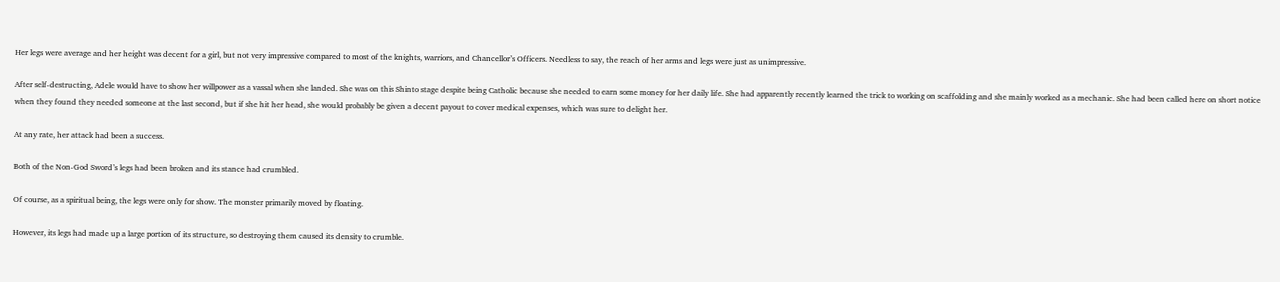Her legs were average and her height was decent for a girl, but not very impressive compared to most of the knights, warriors, and Chancellor’s Officers. Needless to say, the reach of her arms and legs were just as unimpressive.

After self-destructing, Adele would have to show her willpower as a vassal when she landed. She was on this Shinto stage despite being Catholic because she needed to earn some money for her daily life. She had apparently recently learned the trick to working on scaffolding and she mainly worked as a mechanic. She had been called here on short notice when they found they needed someone at the last second, but if she hit her head, she would probably be given a decent payout to cover medical expenses, which was sure to delight her.

At any rate, her attack had been a success.

Both of the Non-God Sword’s legs had been broken and its stance had crumbled.

Of course, as a spiritual being, the legs were only for show. The monster primarily moved by floating.

However, its legs had made up a large portion of its structure, so destroying them caused its density to crumble.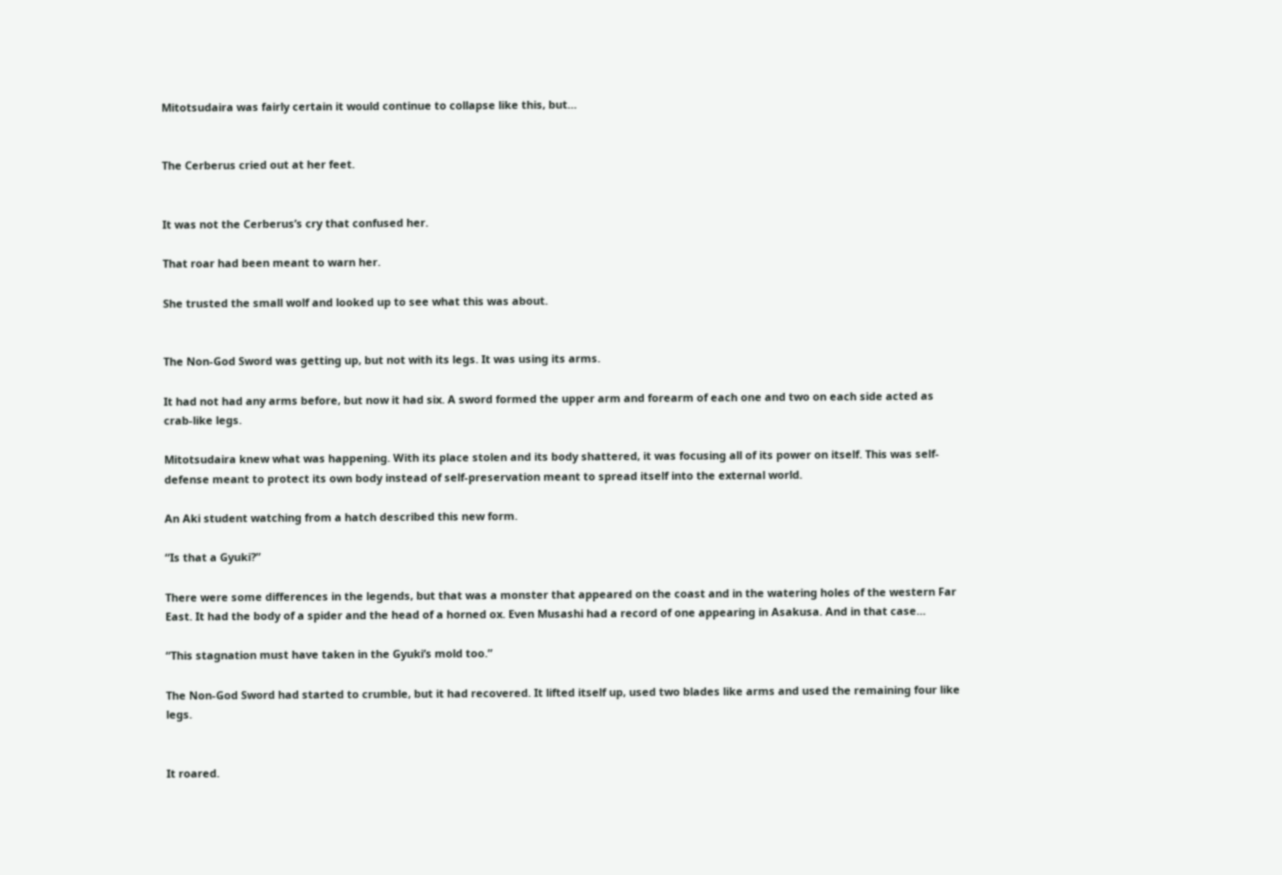Mitotsudaira was fairly certain it would continue to collapse like this, but…


The Cerberus cried out at her feet.


It was not the Cerberus’s cry that confused her.

That roar had been meant to warn her.

She trusted the small wolf and looked up to see what this was about.


The Non-God Sword was getting up, but not with its legs. It was using its arms.

It had not had any arms before, but now it had six. A sword formed the upper arm and forearm of each one and two on each side acted as crab-like legs.

Mitotsudaira knew what was happening. With its place stolen and its body shattered, it was focusing all of its power on itself. This was self-defense meant to protect its own body instead of self-preservation meant to spread itself into the external world.

An Aki student watching from a hatch described this new form.

“Is that a Gyuki?”

There were some differences in the legends, but that was a monster that appeared on the coast and in the watering holes of the western Far East. It had the body of a spider and the head of a horned ox. Even Musashi had a record of one appearing in Asakusa. And in that case…

“This stagnation must have taken in the Gyuki’s mold too.”

The Non-God Sword had started to crumble, but it had recovered. It lifted itself up, used two blades like arms and used the remaining four like legs.


It roared.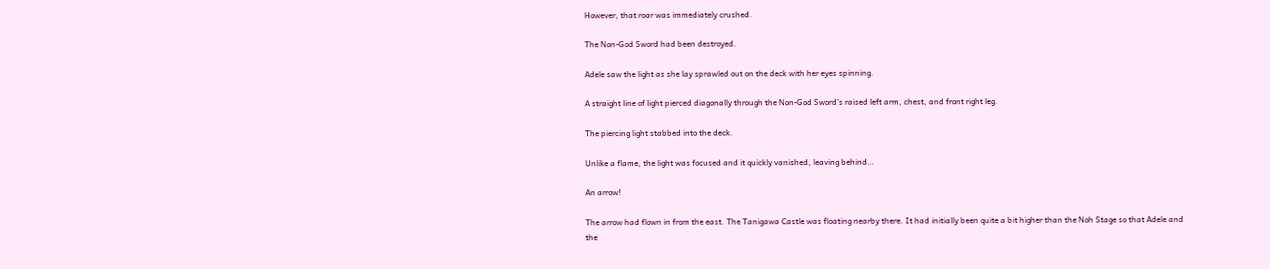However, that roar was immediately crushed.

The Non-God Sword had been destroyed.

Adele saw the light as she lay sprawled out on the deck with her eyes spinning.

A straight line of light pierced diagonally through the Non-God Sword’s raised left arm, chest, and front right leg.

The piercing light stabbed into the deck.

Unlike a flame, the light was focused and it quickly vanished, leaving behind…

An arrow!

The arrow had flown in from the east. The Tanigawa Castle was floating nearby there. It had initially been quite a bit higher than the Noh Stage so that Adele and the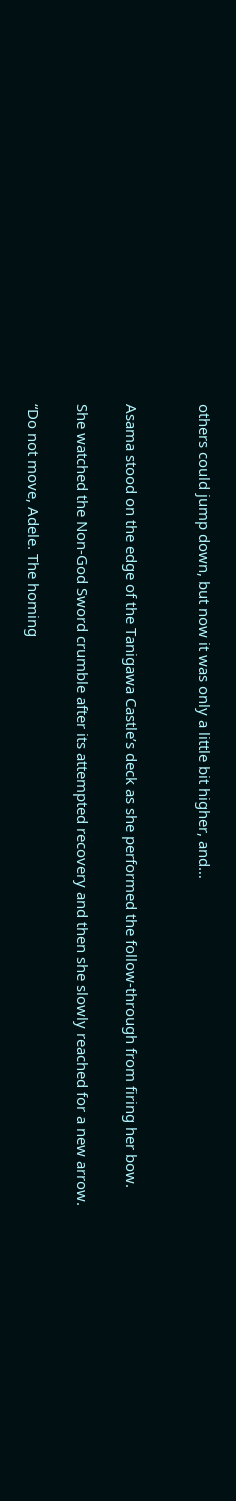others could jump down, but now it was only a little bit higher, and…


Asama stood on the edge of the Tanigawa Castle’s deck as she performed the follow-through from firing her bow.

She watched the Non-God Sword crumble after its attempted recovery and then she slowly reached for a new arrow.

“Do not move, Adele. The homing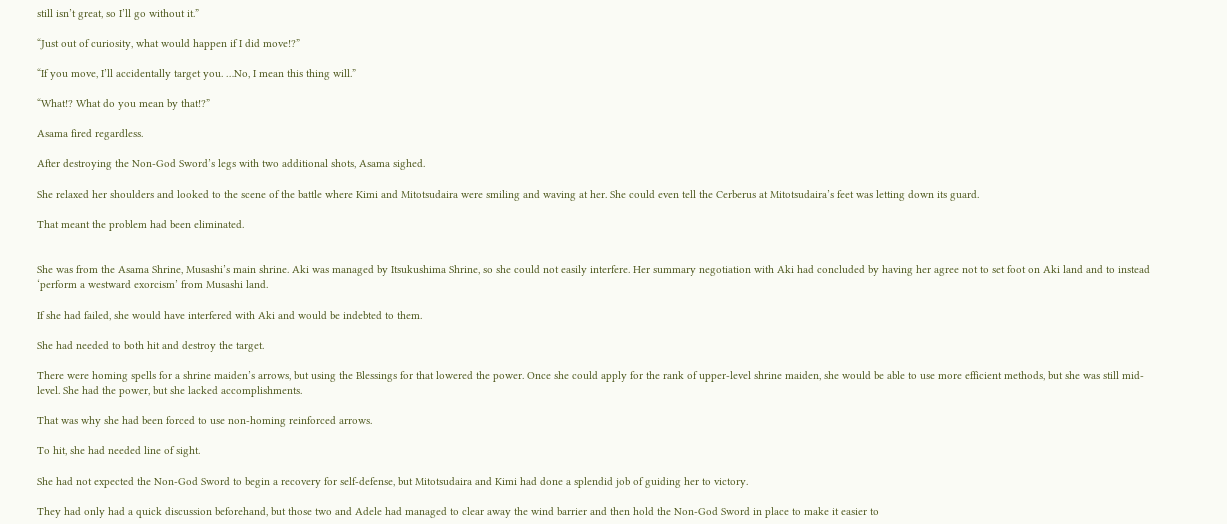still isn’t great, so I’ll go without it.”

“Just out of curiosity, what would happen if I did move!?”

“If you move, I’ll accidentally target you. …No, I mean this thing will.”

“What!? What do you mean by that!?”

Asama fired regardless.

After destroying the Non-God Sword’s legs with two additional shots, Asama sighed.

She relaxed her shoulders and looked to the scene of the battle where Kimi and Mitotsudaira were smiling and waving at her. She could even tell the Cerberus at Mitotsudaira’s feet was letting down its guard.

That meant the problem had been eliminated.


She was from the Asama Shrine, Musashi’s main shrine. Aki was managed by Itsukushima Shrine, so she could not easily interfere. Her summary negotiation with Aki had concluded by having her agree not to set foot on Aki land and to instead ‘perform a westward exorcism’ from Musashi land.

If she had failed, she would have interfered with Aki and would be indebted to them.

She had needed to both hit and destroy the target.

There were homing spells for a shrine maiden’s arrows, but using the Blessings for that lowered the power. Once she could apply for the rank of upper-level shrine maiden, she would be able to use more efficient methods, but she was still mid-level. She had the power, but she lacked accomplishments.

That was why she had been forced to use non-homing reinforced arrows.

To hit, she had needed line of sight.

She had not expected the Non-God Sword to begin a recovery for self-defense, but Mitotsudaira and Kimi had done a splendid job of guiding her to victory.

They had only had a quick discussion beforehand, but those two and Adele had managed to clear away the wind barrier and then hold the Non-God Sword in place to make it easier to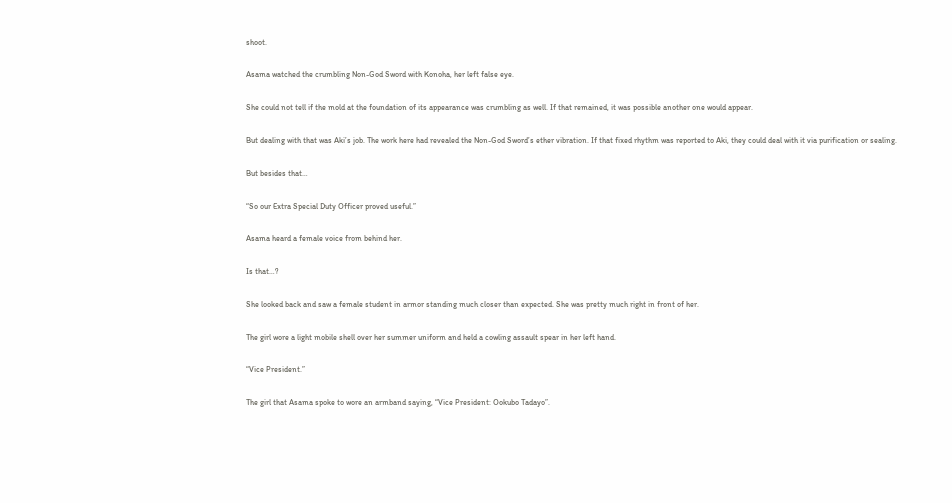shoot.

Asama watched the crumbling Non-God Sword with Konoha, her left false eye.

She could not tell if the mold at the foundation of its appearance was crumbling as well. If that remained, it was possible another one would appear.

But dealing with that was Aki’s job. The work here had revealed the Non-God Sword’s ether vibration. If that fixed rhythm was reported to Aki, they could deal with it via purification or sealing.

But besides that…

“So our Extra Special Duty Officer proved useful.”

Asama heard a female voice from behind her.

Is that…?

She looked back and saw a female student in armor standing much closer than expected. She was pretty much right in front of her.

The girl wore a light mobile shell over her summer uniform and held a cowling assault spear in her left hand.

“Vice President.”

The girl that Asama spoke to wore an armband saying, “Vice President: Ookubo Tadayo”.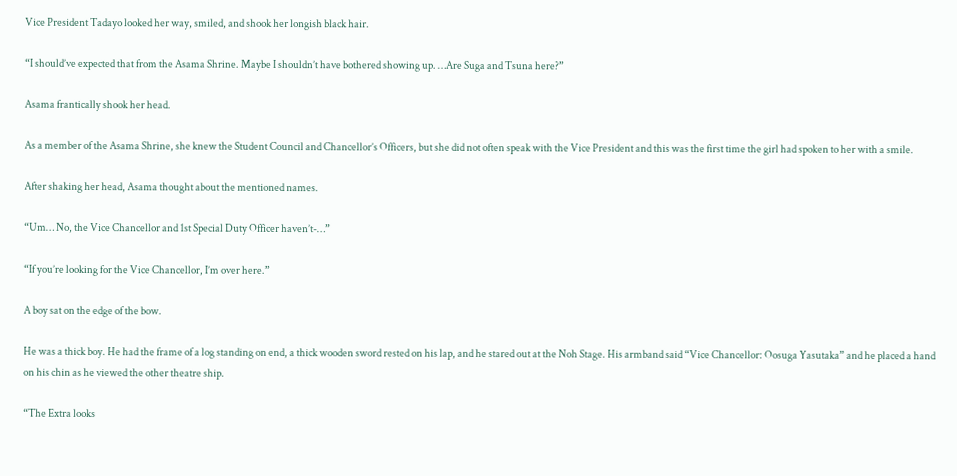Vice President Tadayo looked her way, smiled, and shook her longish black hair.

“I should’ve expected that from the Asama Shrine. Maybe I shouldn’t have bothered showing up. …Are Suga and Tsuna here?”

Asama frantically shook her head.

As a member of the Asama Shrine, she knew the Student Council and Chancellor’s Officers, but she did not often speak with the Vice President and this was the first time the girl had spoken to her with a smile.

After shaking her head, Asama thought about the mentioned names.

“Um… No, the Vice Chancellor and 1st Special Duty Officer haven’t-…”

“If you’re looking for the Vice Chancellor, I’m over here.”

A boy sat on the edge of the bow.

He was a thick boy. He had the frame of a log standing on end, a thick wooden sword rested on his lap, and he stared out at the Noh Stage. His armband said “Vice Chancellor: Oosuga Yasutaka” and he placed a hand on his chin as he viewed the other theatre ship.

“The Extra looks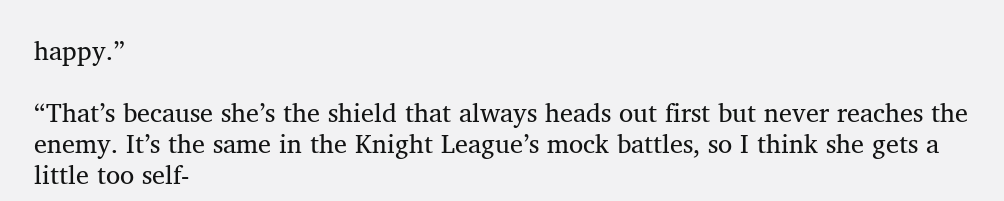happy.”

“That’s because she’s the shield that always heads out first but never reaches the enemy. It’s the same in the Knight League’s mock battles, so I think she gets a little too self-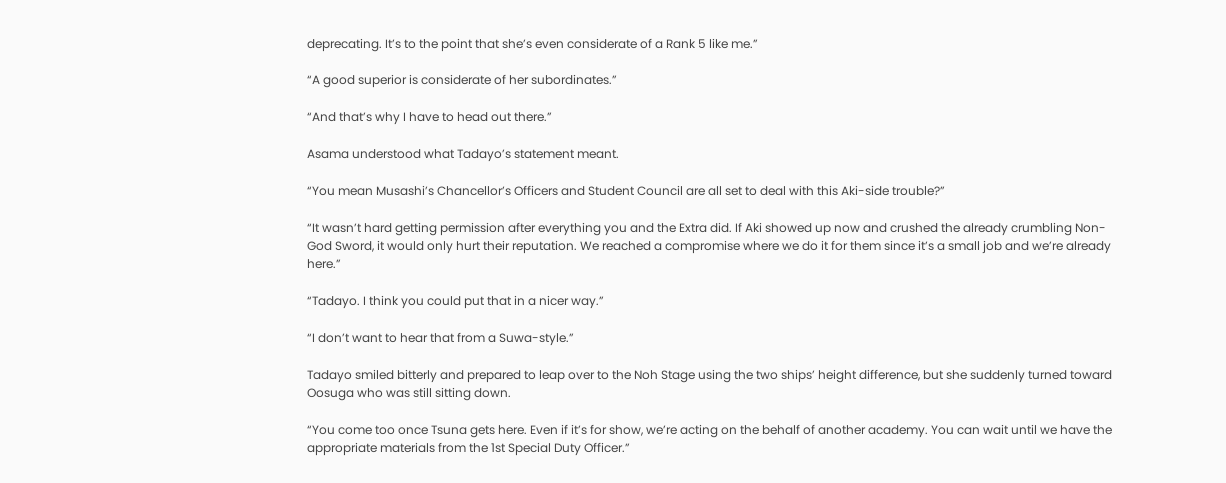deprecating. It’s to the point that she’s even considerate of a Rank 5 like me.”

“A good superior is considerate of her subordinates.”

“And that’s why I have to head out there.”

Asama understood what Tadayo’s statement meant.

“You mean Musashi’s Chancellor’s Officers and Student Council are all set to deal with this Aki-side trouble?”

“It wasn’t hard getting permission after everything you and the Extra did. If Aki showed up now and crushed the already crumbling Non-God Sword, it would only hurt their reputation. We reached a compromise where we do it for them since it’s a small job and we’re already here.”

“Tadayo. I think you could put that in a nicer way.”

“I don’t want to hear that from a Suwa-style.”

Tadayo smiled bitterly and prepared to leap over to the Noh Stage using the two ships’ height difference, but she suddenly turned toward Oosuga who was still sitting down.

“You come too once Tsuna gets here. Even if it’s for show, we’re acting on the behalf of another academy. You can wait until we have the appropriate materials from the 1st Special Duty Officer.”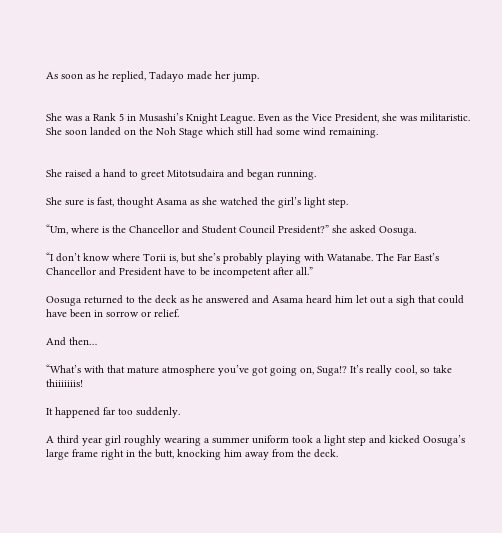As soon as he replied, Tadayo made her jump.


She was a Rank 5 in Musashi’s Knight League. Even as the Vice President, she was militaristic. She soon landed on the Noh Stage which still had some wind remaining.


She raised a hand to greet Mitotsudaira and began running.

She sure is fast, thought Asama as she watched the girl’s light step.

“Um, where is the Chancellor and Student Council President?” she asked Oosuga.

“I don’t know where Torii is, but she’s probably playing with Watanabe. The Far East’s Chancellor and President have to be incompetent after all.”

Oosuga returned to the deck as he answered and Asama heard him let out a sigh that could have been in sorrow or relief.

And then…

“What’s with that mature atmosphere you’ve got going on, Suga!? It’s really cool, so take thiiiiiiis!

It happened far too suddenly.

A third year girl roughly wearing a summer uniform took a light step and kicked Oosuga’s large frame right in the butt, knocking him away from the deck.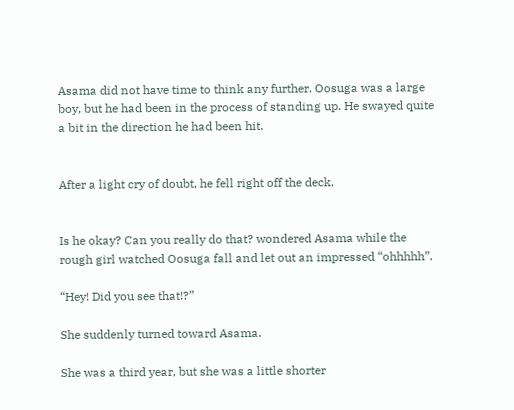Asama did not have time to think any further. Oosuga was a large boy, but he had been in the process of standing up. He swayed quite a bit in the direction he had been hit.


After a light cry of doubt, he fell right off the deck.


Is he okay? Can you really do that? wondered Asama while the rough girl watched Oosuga fall and let out an impressed “ohhhhh”.

“Hey! Did you see that!?”

She suddenly turned toward Asama.

She was a third year, but she was a little shorter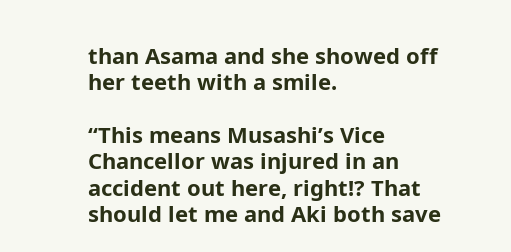than Asama and she showed off her teeth with a smile.

“This means Musashi’s Vice Chancellor was injured in an accident out here, right!? That should let me and Aki both save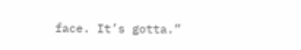face. It’s gotta.”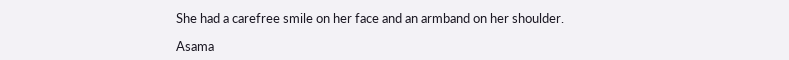She had a carefree smile on her face and an armband on her shoulder.

Asama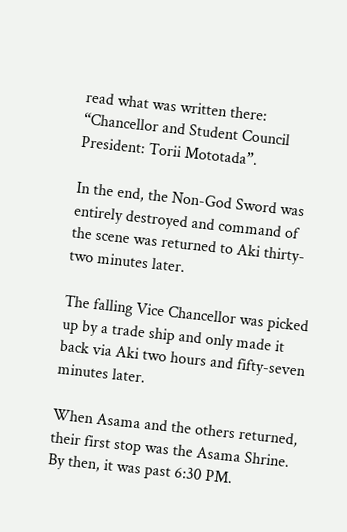read what was written there: “Chancellor and Student Council President: Torii Mototada”.

In the end, the Non-God Sword was entirely destroyed and command of the scene was returned to Aki thirty-two minutes later.

The falling Vice Chancellor was picked up by a trade ship and only made it back via Aki two hours and fifty-seven minutes later.

When Asama and the others returned, their first stop was the Asama Shrine. By then, it was past 6:30 PM.